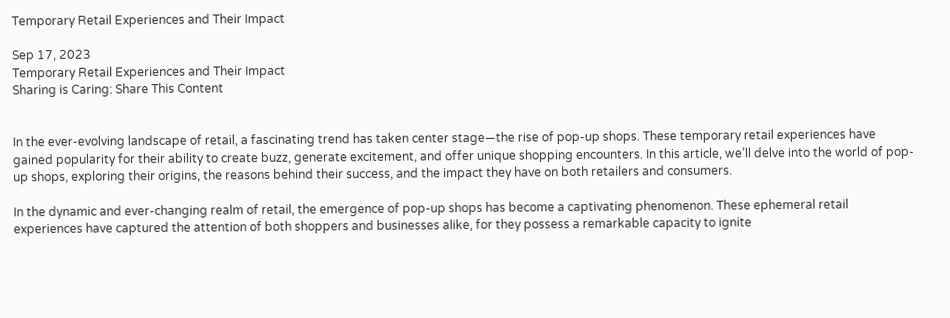Temporary Retail Experiences and Their Impact

Sep 17, 2023
Temporary Retail Experiences and Their Impact
Sharing is Caring: Share This Content


In the ever-evolving landscape of retail, a fascinating trend has taken center stage—the rise of pop-up shops. These temporary retail experiences have gained popularity for their ability to create buzz, generate excitement, and offer unique shopping encounters. In this article, we’ll delve into the world of pop-up shops, exploring their origins, the reasons behind their success, and the impact they have on both retailers and consumers.

In the dynamic and ever-changing realm of retail, the emergence of pop-up shops has become a captivating phenomenon. These ephemeral retail experiences have captured the attention of both shoppers and businesses alike, for they possess a remarkable capacity to ignite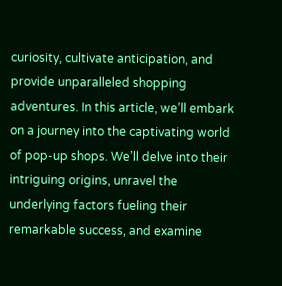curiosity, cultivate anticipation, and provide unparalleled shopping adventures. In this article, we’ll embark on a journey into the captivating world of pop-up shops. We’ll delve into their intriguing origins, unravel the underlying factors fueling their remarkable success, and examine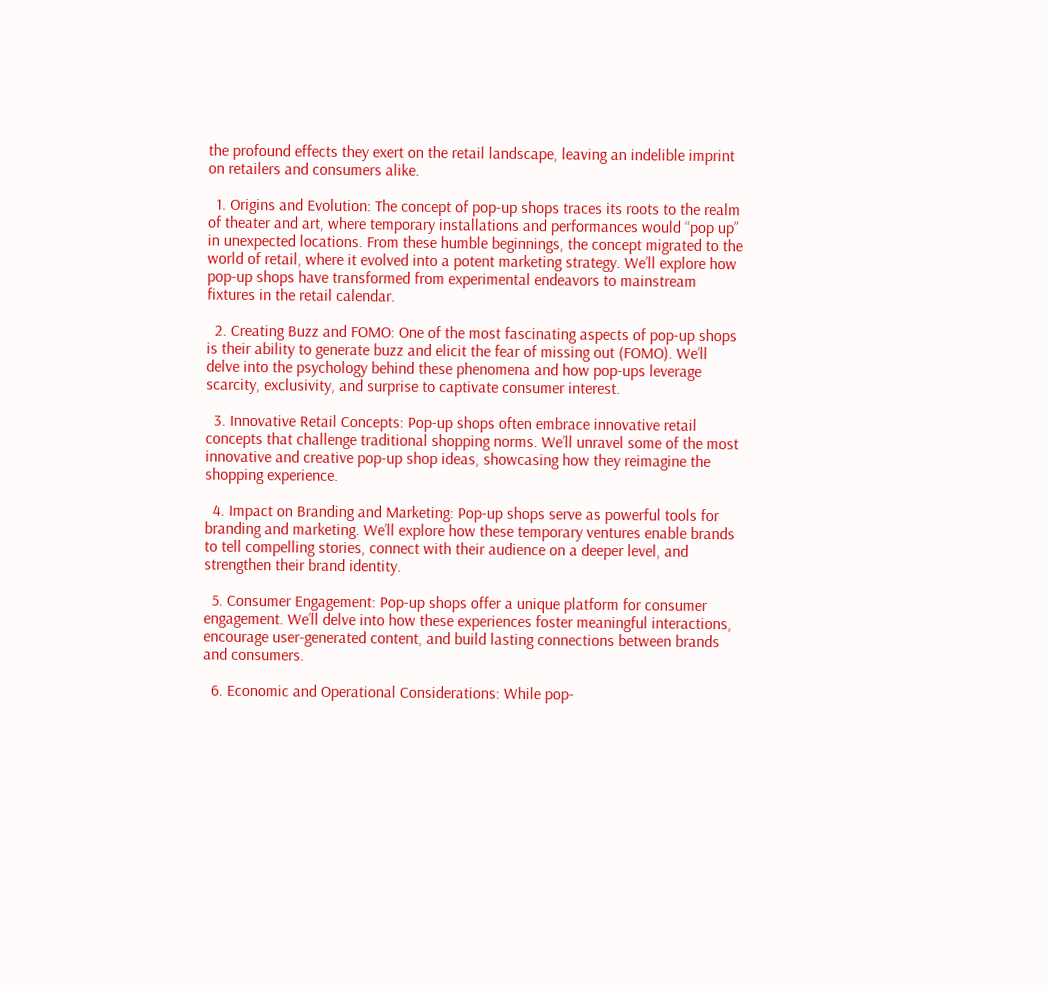the profound effects they exert on the retail landscape, leaving an indelible imprint on retailers and consumers alike.

  1. Origins and Evolution: The concept of pop-up shops traces its roots to the realm of theater and art, where temporary installations and performances would “pop up” in unexpected locations. From these humble beginnings, the concept migrated to the world of retail, where it evolved into a potent marketing strategy. We’ll explore how pop-up shops have transformed from experimental endeavors to mainstream fixtures in the retail calendar.

  2. Creating Buzz and FOMO: One of the most fascinating aspects of pop-up shops is their ability to generate buzz and elicit the fear of missing out (FOMO). We’ll delve into the psychology behind these phenomena and how pop-ups leverage scarcity, exclusivity, and surprise to captivate consumer interest.

  3. Innovative Retail Concepts: Pop-up shops often embrace innovative retail concepts that challenge traditional shopping norms. We’ll unravel some of the most innovative and creative pop-up shop ideas, showcasing how they reimagine the shopping experience.

  4. Impact on Branding and Marketing: Pop-up shops serve as powerful tools for branding and marketing. We’ll explore how these temporary ventures enable brands to tell compelling stories, connect with their audience on a deeper level, and strengthen their brand identity.

  5. Consumer Engagement: Pop-up shops offer a unique platform for consumer engagement. We’ll delve into how these experiences foster meaningful interactions, encourage user-generated content, and build lasting connections between brands and consumers.

  6. Economic and Operational Considerations: While pop-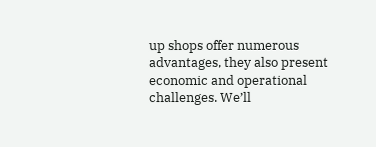up shops offer numerous advantages, they also present economic and operational challenges. We’ll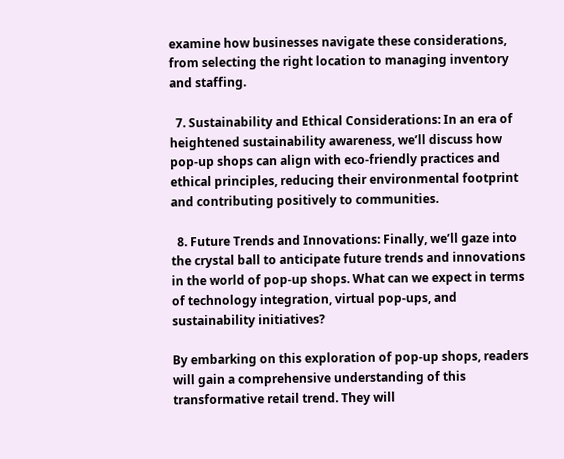examine how businesses navigate these considerations, from selecting the right location to managing inventory and staffing.

  7. Sustainability and Ethical Considerations: In an era of heightened sustainability awareness, we’ll discuss how pop-up shops can align with eco-friendly practices and ethical principles, reducing their environmental footprint and contributing positively to communities.

  8. Future Trends and Innovations: Finally, we’ll gaze into the crystal ball to anticipate future trends and innovations in the world of pop-up shops. What can we expect in terms of technology integration, virtual pop-ups, and sustainability initiatives?

By embarking on this exploration of pop-up shops, readers will gain a comprehensive understanding of this transformative retail trend. They will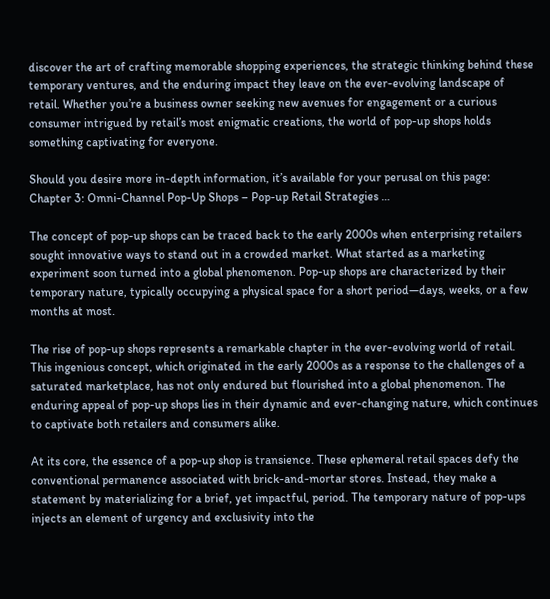discover the art of crafting memorable shopping experiences, the strategic thinking behind these temporary ventures, and the enduring impact they leave on the ever-evolving landscape of retail. Whether you’re a business owner seeking new avenues for engagement or a curious consumer intrigued by retail’s most enigmatic creations, the world of pop-up shops holds something captivating for everyone.

Should you desire more in-depth information, it’s available for your perusal on this page:  Chapter 3: Omni-Channel Pop-Up Shops – Pop-up Retail Strategies …

The concept of pop-up shops can be traced back to the early 2000s when enterprising retailers sought innovative ways to stand out in a crowded market. What started as a marketing experiment soon turned into a global phenomenon. Pop-up shops are characterized by their temporary nature, typically occupying a physical space for a short period—days, weeks, or a few months at most.

The rise of pop-up shops represents a remarkable chapter in the ever-evolving world of retail. This ingenious concept, which originated in the early 2000s as a response to the challenges of a saturated marketplace, has not only endured but flourished into a global phenomenon. The enduring appeal of pop-up shops lies in their dynamic and ever-changing nature, which continues to captivate both retailers and consumers alike.

At its core, the essence of a pop-up shop is transience. These ephemeral retail spaces defy the conventional permanence associated with brick-and-mortar stores. Instead, they make a statement by materializing for a brief, yet impactful, period. The temporary nature of pop-ups injects an element of urgency and exclusivity into the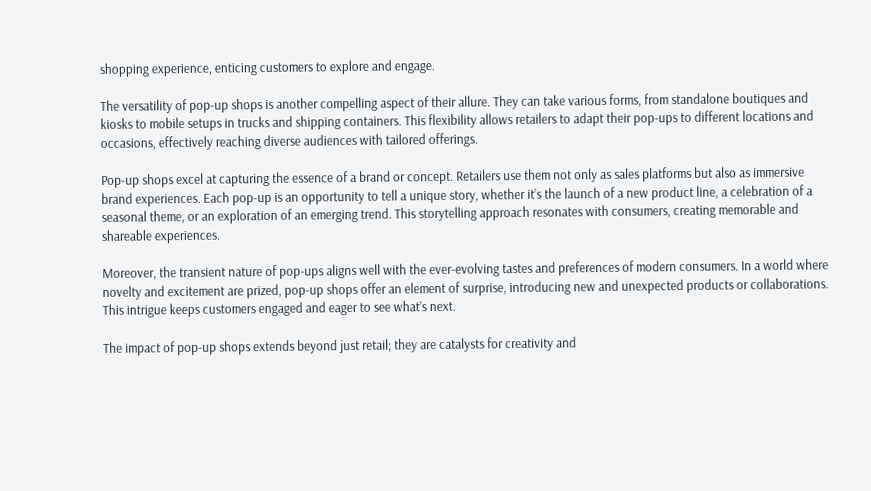shopping experience, enticing customers to explore and engage.

The versatility of pop-up shops is another compelling aspect of their allure. They can take various forms, from standalone boutiques and kiosks to mobile setups in trucks and shipping containers. This flexibility allows retailers to adapt their pop-ups to different locations and occasions, effectively reaching diverse audiences with tailored offerings.

Pop-up shops excel at capturing the essence of a brand or concept. Retailers use them not only as sales platforms but also as immersive brand experiences. Each pop-up is an opportunity to tell a unique story, whether it’s the launch of a new product line, a celebration of a seasonal theme, or an exploration of an emerging trend. This storytelling approach resonates with consumers, creating memorable and shareable experiences.

Moreover, the transient nature of pop-ups aligns well with the ever-evolving tastes and preferences of modern consumers. In a world where novelty and excitement are prized, pop-up shops offer an element of surprise, introducing new and unexpected products or collaborations. This intrigue keeps customers engaged and eager to see what’s next.

The impact of pop-up shops extends beyond just retail; they are catalysts for creativity and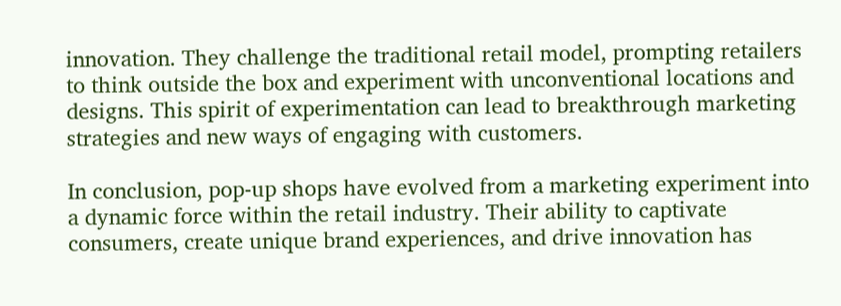innovation. They challenge the traditional retail model, prompting retailers to think outside the box and experiment with unconventional locations and designs. This spirit of experimentation can lead to breakthrough marketing strategies and new ways of engaging with customers.

In conclusion, pop-up shops have evolved from a marketing experiment into a dynamic force within the retail industry. Their ability to captivate consumers, create unique brand experiences, and drive innovation has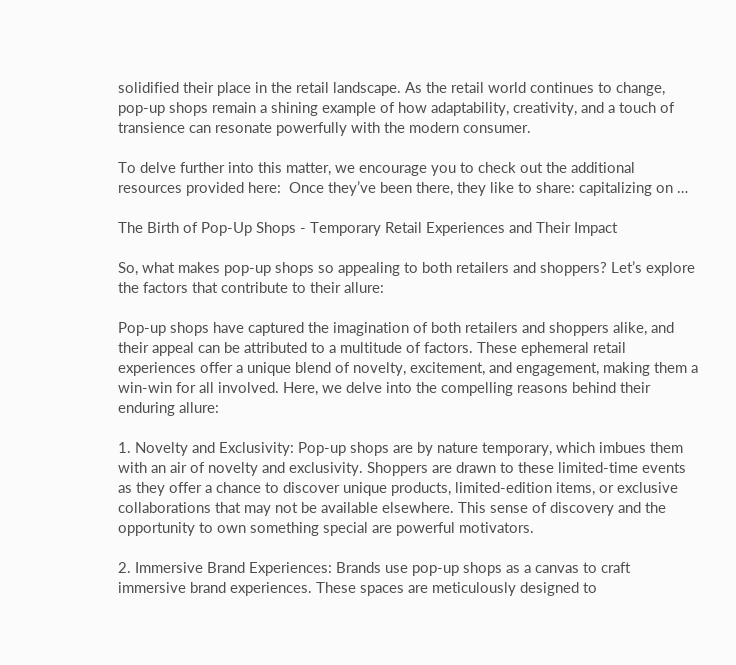solidified their place in the retail landscape. As the retail world continues to change, pop-up shops remain a shining example of how adaptability, creativity, and a touch of transience can resonate powerfully with the modern consumer.

To delve further into this matter, we encourage you to check out the additional resources provided here:  Once they’ve been there, they like to share: capitalizing on …

The Birth of Pop-Up Shops - Temporary Retail Experiences and Their Impact

So, what makes pop-up shops so appealing to both retailers and shoppers? Let’s explore the factors that contribute to their allure:

Pop-up shops have captured the imagination of both retailers and shoppers alike, and their appeal can be attributed to a multitude of factors. These ephemeral retail experiences offer a unique blend of novelty, excitement, and engagement, making them a win-win for all involved. Here, we delve into the compelling reasons behind their enduring allure:

1. Novelty and Exclusivity: Pop-up shops are by nature temporary, which imbues them with an air of novelty and exclusivity. Shoppers are drawn to these limited-time events as they offer a chance to discover unique products, limited-edition items, or exclusive collaborations that may not be available elsewhere. This sense of discovery and the opportunity to own something special are powerful motivators.

2. Immersive Brand Experiences: Brands use pop-up shops as a canvas to craft immersive brand experiences. These spaces are meticulously designed to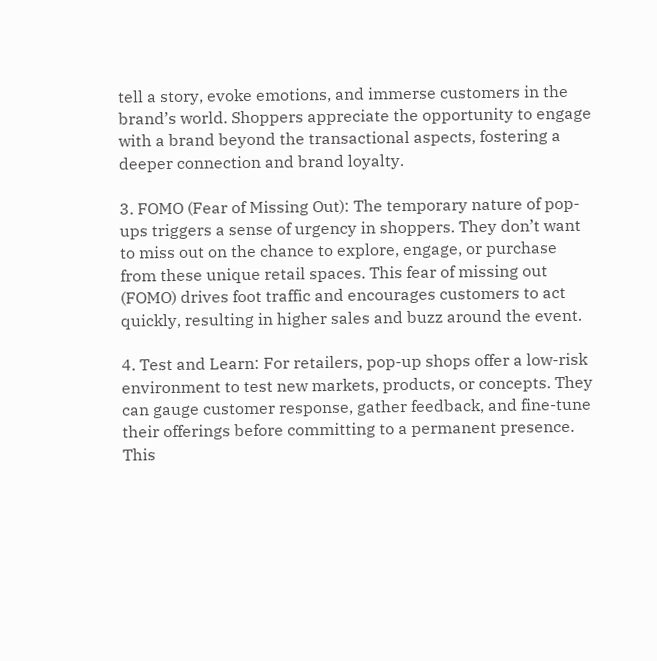tell a story, evoke emotions, and immerse customers in the brand’s world. Shoppers appreciate the opportunity to engage with a brand beyond the transactional aspects, fostering a deeper connection and brand loyalty.

3. FOMO (Fear of Missing Out): The temporary nature of pop-ups triggers a sense of urgency in shoppers. They don’t want to miss out on the chance to explore, engage, or purchase from these unique retail spaces. This fear of missing out (FOMO) drives foot traffic and encourages customers to act quickly, resulting in higher sales and buzz around the event.

4. Test and Learn: For retailers, pop-up shops offer a low-risk environment to test new markets, products, or concepts. They can gauge customer response, gather feedback, and fine-tune their offerings before committing to a permanent presence. This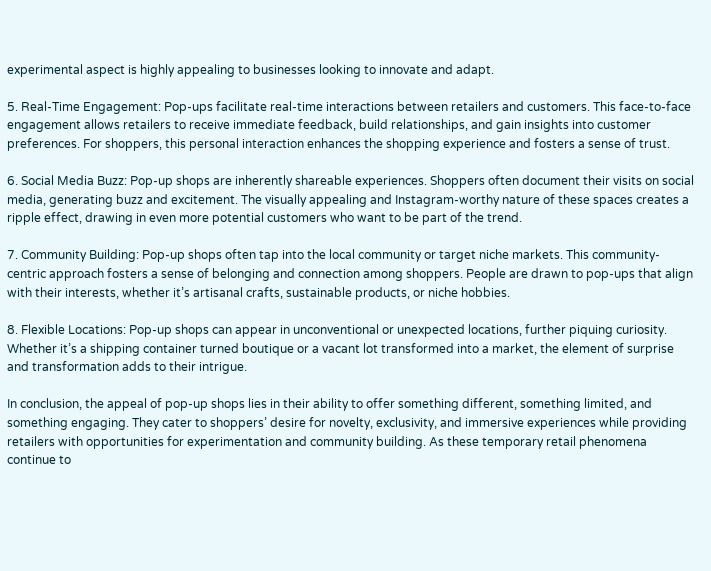experimental aspect is highly appealing to businesses looking to innovate and adapt.

5. Real-Time Engagement: Pop-ups facilitate real-time interactions between retailers and customers. This face-to-face engagement allows retailers to receive immediate feedback, build relationships, and gain insights into customer preferences. For shoppers, this personal interaction enhances the shopping experience and fosters a sense of trust.

6. Social Media Buzz: Pop-up shops are inherently shareable experiences. Shoppers often document their visits on social media, generating buzz and excitement. The visually appealing and Instagram-worthy nature of these spaces creates a ripple effect, drawing in even more potential customers who want to be part of the trend.

7. Community Building: Pop-up shops often tap into the local community or target niche markets. This community-centric approach fosters a sense of belonging and connection among shoppers. People are drawn to pop-ups that align with their interests, whether it’s artisanal crafts, sustainable products, or niche hobbies.

8. Flexible Locations: Pop-up shops can appear in unconventional or unexpected locations, further piquing curiosity. Whether it’s a shipping container turned boutique or a vacant lot transformed into a market, the element of surprise and transformation adds to their intrigue.

In conclusion, the appeal of pop-up shops lies in their ability to offer something different, something limited, and something engaging. They cater to shoppers’ desire for novelty, exclusivity, and immersive experiences while providing retailers with opportunities for experimentation and community building. As these temporary retail phenomena continue to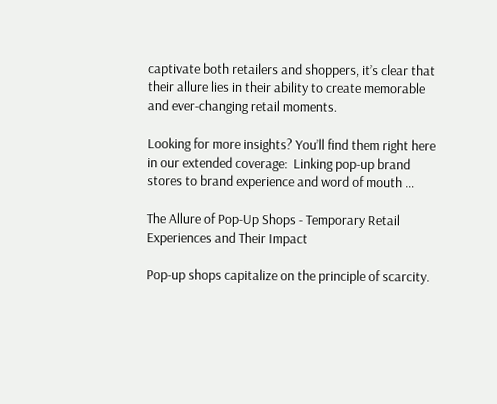captivate both retailers and shoppers, it’s clear that their allure lies in their ability to create memorable and ever-changing retail moments.

Looking for more insights? You’ll find them right here in our extended coverage:  Linking pop-up brand stores to brand experience and word of mouth …

The Allure of Pop-Up Shops - Temporary Retail Experiences and Their Impact

Pop-up shops capitalize on the principle of scarcity.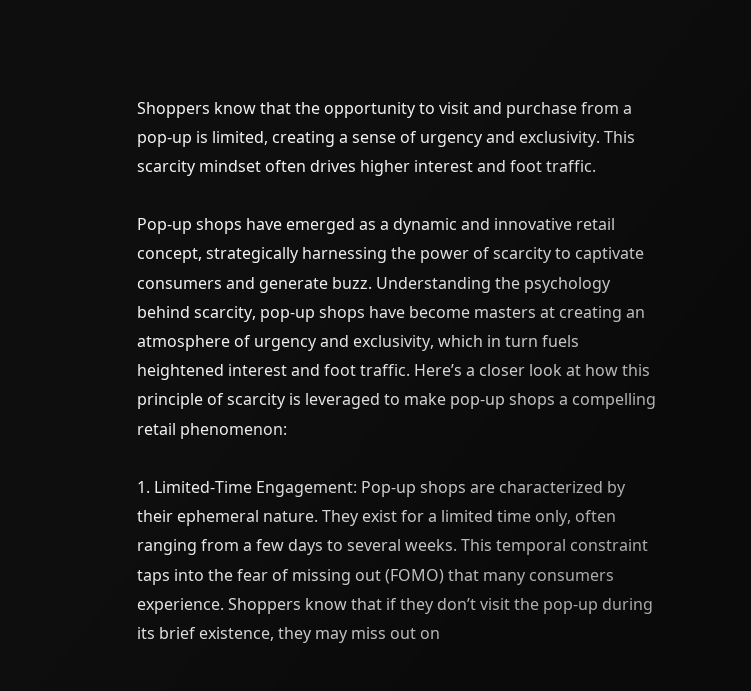Shoppers know that the opportunity to visit and purchase from a pop-up is limited, creating a sense of urgency and exclusivity. This scarcity mindset often drives higher interest and foot traffic.

Pop-up shops have emerged as a dynamic and innovative retail concept, strategically harnessing the power of scarcity to captivate consumers and generate buzz. Understanding the psychology behind scarcity, pop-up shops have become masters at creating an atmosphere of urgency and exclusivity, which in turn fuels heightened interest and foot traffic. Here’s a closer look at how this principle of scarcity is leveraged to make pop-up shops a compelling retail phenomenon:

1. Limited-Time Engagement: Pop-up shops are characterized by their ephemeral nature. They exist for a limited time only, often ranging from a few days to several weeks. This temporal constraint taps into the fear of missing out (FOMO) that many consumers experience. Shoppers know that if they don’t visit the pop-up during its brief existence, they may miss out on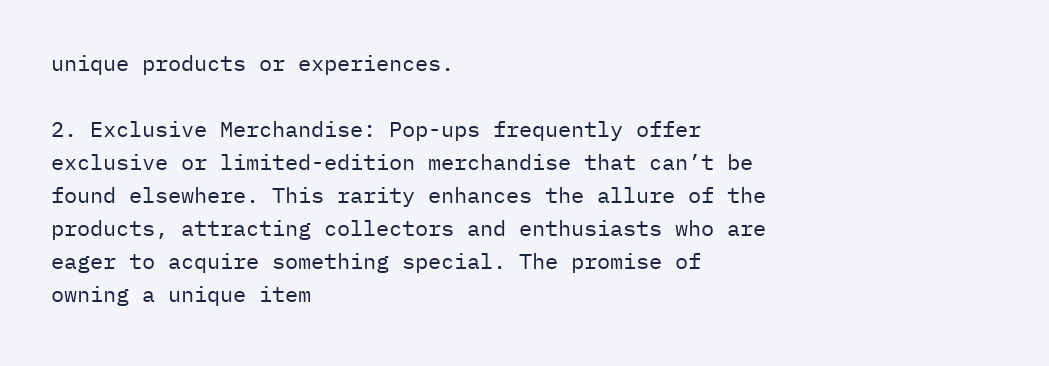unique products or experiences.

2. Exclusive Merchandise: Pop-ups frequently offer exclusive or limited-edition merchandise that can’t be found elsewhere. This rarity enhances the allure of the products, attracting collectors and enthusiasts who are eager to acquire something special. The promise of owning a unique item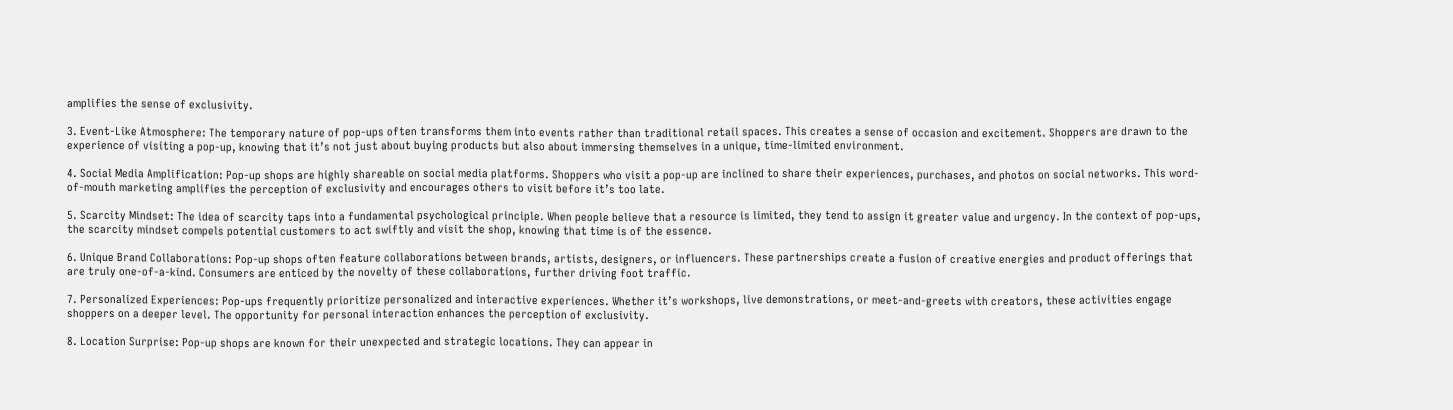amplifies the sense of exclusivity.

3. Event-Like Atmosphere: The temporary nature of pop-ups often transforms them into events rather than traditional retail spaces. This creates a sense of occasion and excitement. Shoppers are drawn to the experience of visiting a pop-up, knowing that it’s not just about buying products but also about immersing themselves in a unique, time-limited environment.

4. Social Media Amplification: Pop-up shops are highly shareable on social media platforms. Shoppers who visit a pop-up are inclined to share their experiences, purchases, and photos on social networks. This word-of-mouth marketing amplifies the perception of exclusivity and encourages others to visit before it’s too late.

5. Scarcity Mindset: The idea of scarcity taps into a fundamental psychological principle. When people believe that a resource is limited, they tend to assign it greater value and urgency. In the context of pop-ups, the scarcity mindset compels potential customers to act swiftly and visit the shop, knowing that time is of the essence.

6. Unique Brand Collaborations: Pop-up shops often feature collaborations between brands, artists, designers, or influencers. These partnerships create a fusion of creative energies and product offerings that are truly one-of-a-kind. Consumers are enticed by the novelty of these collaborations, further driving foot traffic.

7. Personalized Experiences: Pop-ups frequently prioritize personalized and interactive experiences. Whether it’s workshops, live demonstrations, or meet-and-greets with creators, these activities engage shoppers on a deeper level. The opportunity for personal interaction enhances the perception of exclusivity.

8. Location Surprise: Pop-up shops are known for their unexpected and strategic locations. They can appear in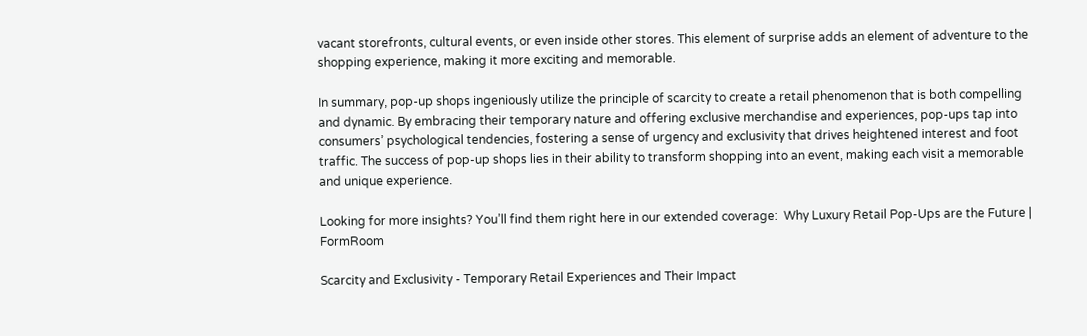vacant storefronts, cultural events, or even inside other stores. This element of surprise adds an element of adventure to the shopping experience, making it more exciting and memorable.

In summary, pop-up shops ingeniously utilize the principle of scarcity to create a retail phenomenon that is both compelling and dynamic. By embracing their temporary nature and offering exclusive merchandise and experiences, pop-ups tap into consumers’ psychological tendencies, fostering a sense of urgency and exclusivity that drives heightened interest and foot traffic. The success of pop-up shops lies in their ability to transform shopping into an event, making each visit a memorable and unique experience.

Looking for more insights? You’ll find them right here in our extended coverage:  Why Luxury Retail Pop-Ups are the Future | FormRoom

Scarcity and Exclusivity - Temporary Retail Experiences and Their Impact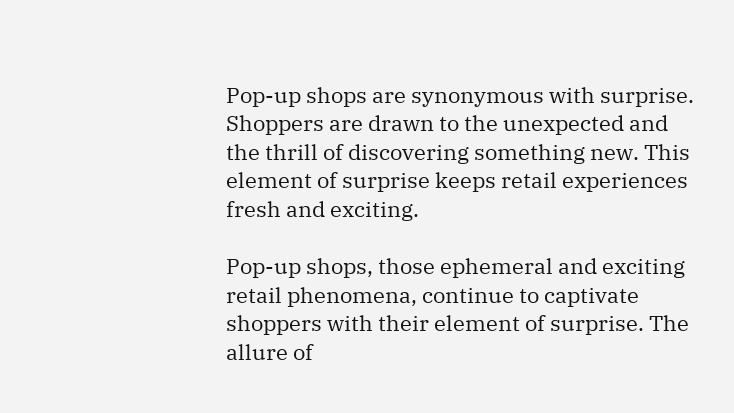Pop-up shops are synonymous with surprise. Shoppers are drawn to the unexpected and the thrill of discovering something new. This element of surprise keeps retail experiences fresh and exciting.

Pop-up shops, those ephemeral and exciting retail phenomena, continue to captivate shoppers with their element of surprise. The allure of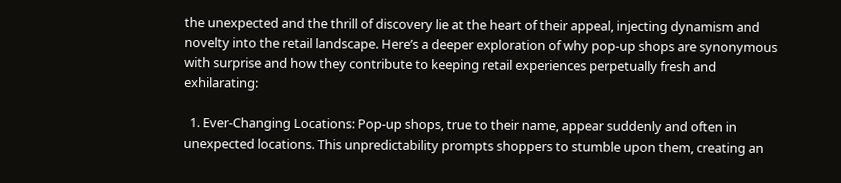the unexpected and the thrill of discovery lie at the heart of their appeal, injecting dynamism and novelty into the retail landscape. Here’s a deeper exploration of why pop-up shops are synonymous with surprise and how they contribute to keeping retail experiences perpetually fresh and exhilarating:

  1. Ever-Changing Locations: Pop-up shops, true to their name, appear suddenly and often in unexpected locations. This unpredictability prompts shoppers to stumble upon them, creating an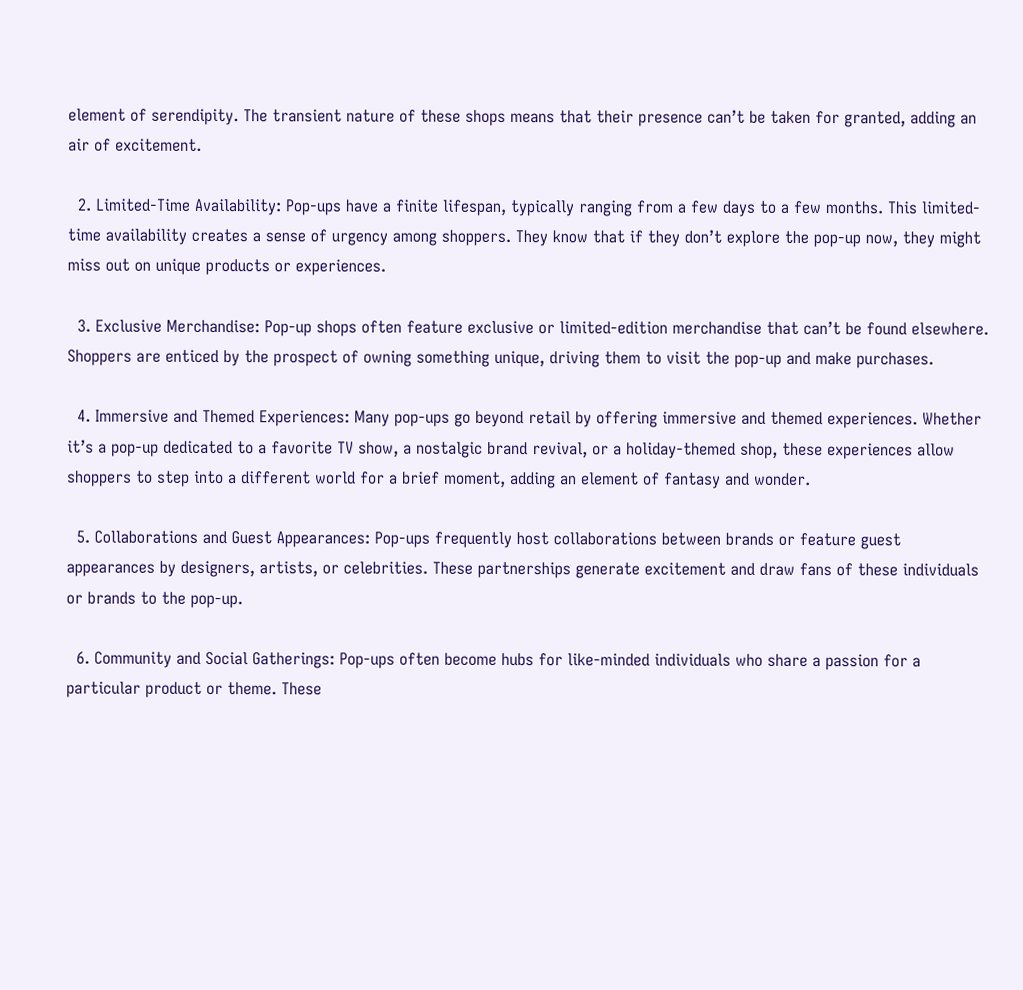element of serendipity. The transient nature of these shops means that their presence can’t be taken for granted, adding an air of excitement.

  2. Limited-Time Availability: Pop-ups have a finite lifespan, typically ranging from a few days to a few months. This limited-time availability creates a sense of urgency among shoppers. They know that if they don’t explore the pop-up now, they might miss out on unique products or experiences.

  3. Exclusive Merchandise: Pop-up shops often feature exclusive or limited-edition merchandise that can’t be found elsewhere. Shoppers are enticed by the prospect of owning something unique, driving them to visit the pop-up and make purchases.

  4. Immersive and Themed Experiences: Many pop-ups go beyond retail by offering immersive and themed experiences. Whether it’s a pop-up dedicated to a favorite TV show, a nostalgic brand revival, or a holiday-themed shop, these experiences allow shoppers to step into a different world for a brief moment, adding an element of fantasy and wonder.

  5. Collaborations and Guest Appearances: Pop-ups frequently host collaborations between brands or feature guest appearances by designers, artists, or celebrities. These partnerships generate excitement and draw fans of these individuals or brands to the pop-up.

  6. Community and Social Gatherings: Pop-ups often become hubs for like-minded individuals who share a passion for a particular product or theme. These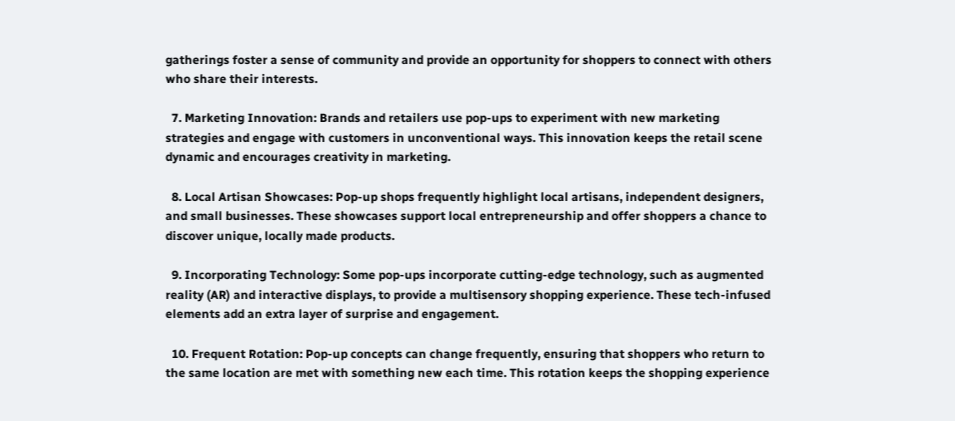gatherings foster a sense of community and provide an opportunity for shoppers to connect with others who share their interests.

  7. Marketing Innovation: Brands and retailers use pop-ups to experiment with new marketing strategies and engage with customers in unconventional ways. This innovation keeps the retail scene dynamic and encourages creativity in marketing.

  8. Local Artisan Showcases: Pop-up shops frequently highlight local artisans, independent designers, and small businesses. These showcases support local entrepreneurship and offer shoppers a chance to discover unique, locally made products.

  9. Incorporating Technology: Some pop-ups incorporate cutting-edge technology, such as augmented reality (AR) and interactive displays, to provide a multisensory shopping experience. These tech-infused elements add an extra layer of surprise and engagement.

  10. Frequent Rotation: Pop-up concepts can change frequently, ensuring that shoppers who return to the same location are met with something new each time. This rotation keeps the shopping experience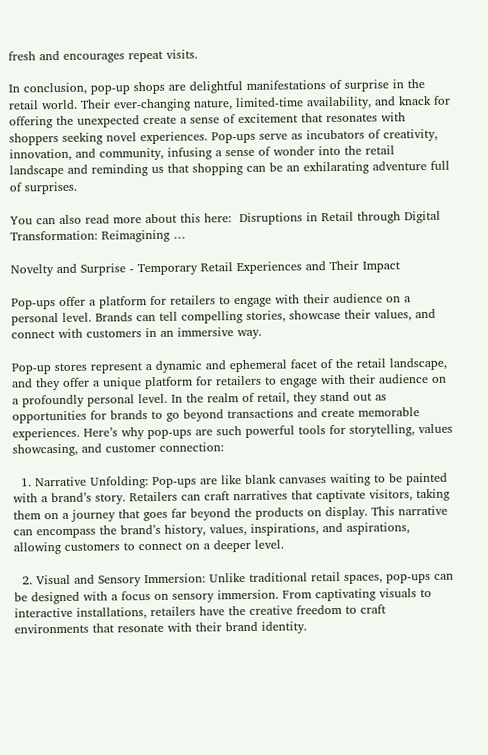fresh and encourages repeat visits.

In conclusion, pop-up shops are delightful manifestations of surprise in the retail world. Their ever-changing nature, limited-time availability, and knack for offering the unexpected create a sense of excitement that resonates with shoppers seeking novel experiences. Pop-ups serve as incubators of creativity, innovation, and community, infusing a sense of wonder into the retail landscape and reminding us that shopping can be an exhilarating adventure full of surprises.

You can also read more about this here:  Disruptions in Retail through Digital Transformation: Reimagining …

Novelty and Surprise - Temporary Retail Experiences and Their Impact

Pop-ups offer a platform for retailers to engage with their audience on a personal level. Brands can tell compelling stories, showcase their values, and connect with customers in an immersive way.

Pop-up stores represent a dynamic and ephemeral facet of the retail landscape, and they offer a unique platform for retailers to engage with their audience on a profoundly personal level. In the realm of retail, they stand out as opportunities for brands to go beyond transactions and create memorable experiences. Here’s why pop-ups are such powerful tools for storytelling, values showcasing, and customer connection:

  1. Narrative Unfolding: Pop-ups are like blank canvases waiting to be painted with a brand’s story. Retailers can craft narratives that captivate visitors, taking them on a journey that goes far beyond the products on display. This narrative can encompass the brand’s history, values, inspirations, and aspirations, allowing customers to connect on a deeper level.

  2. Visual and Sensory Immersion: Unlike traditional retail spaces, pop-ups can be designed with a focus on sensory immersion. From captivating visuals to interactive installations, retailers have the creative freedom to craft environments that resonate with their brand identity.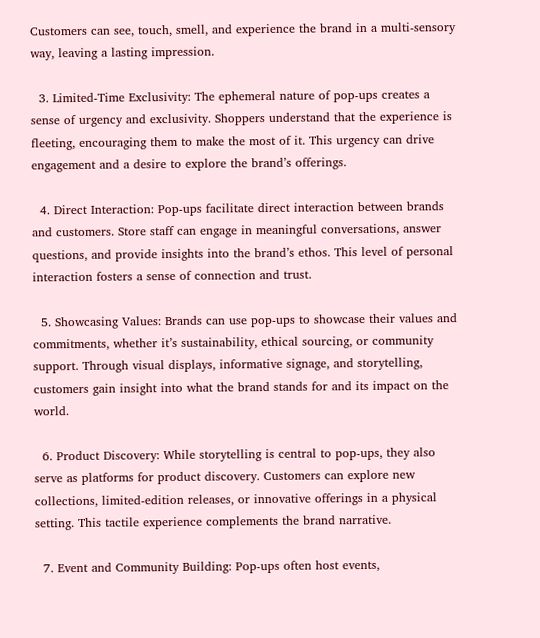Customers can see, touch, smell, and experience the brand in a multi-sensory way, leaving a lasting impression.

  3. Limited-Time Exclusivity: The ephemeral nature of pop-ups creates a sense of urgency and exclusivity. Shoppers understand that the experience is fleeting, encouraging them to make the most of it. This urgency can drive engagement and a desire to explore the brand’s offerings.

  4. Direct Interaction: Pop-ups facilitate direct interaction between brands and customers. Store staff can engage in meaningful conversations, answer questions, and provide insights into the brand’s ethos. This level of personal interaction fosters a sense of connection and trust.

  5. Showcasing Values: Brands can use pop-ups to showcase their values and commitments, whether it’s sustainability, ethical sourcing, or community support. Through visual displays, informative signage, and storytelling, customers gain insight into what the brand stands for and its impact on the world.

  6. Product Discovery: While storytelling is central to pop-ups, they also serve as platforms for product discovery. Customers can explore new collections, limited-edition releases, or innovative offerings in a physical setting. This tactile experience complements the brand narrative.

  7. Event and Community Building: Pop-ups often host events,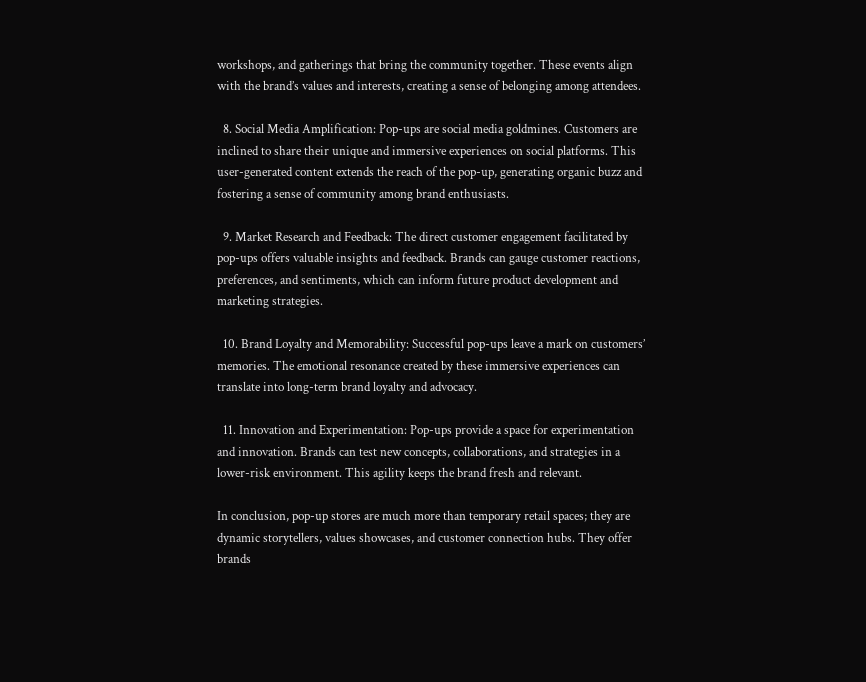workshops, and gatherings that bring the community together. These events align with the brand’s values and interests, creating a sense of belonging among attendees.

  8. Social Media Amplification: Pop-ups are social media goldmines. Customers are inclined to share their unique and immersive experiences on social platforms. This user-generated content extends the reach of the pop-up, generating organic buzz and fostering a sense of community among brand enthusiasts.

  9. Market Research and Feedback: The direct customer engagement facilitated by pop-ups offers valuable insights and feedback. Brands can gauge customer reactions, preferences, and sentiments, which can inform future product development and marketing strategies.

  10. Brand Loyalty and Memorability: Successful pop-ups leave a mark on customers’ memories. The emotional resonance created by these immersive experiences can translate into long-term brand loyalty and advocacy.

  11. Innovation and Experimentation: Pop-ups provide a space for experimentation and innovation. Brands can test new concepts, collaborations, and strategies in a lower-risk environment. This agility keeps the brand fresh and relevant.

In conclusion, pop-up stores are much more than temporary retail spaces; they are dynamic storytellers, values showcases, and customer connection hubs. They offer brands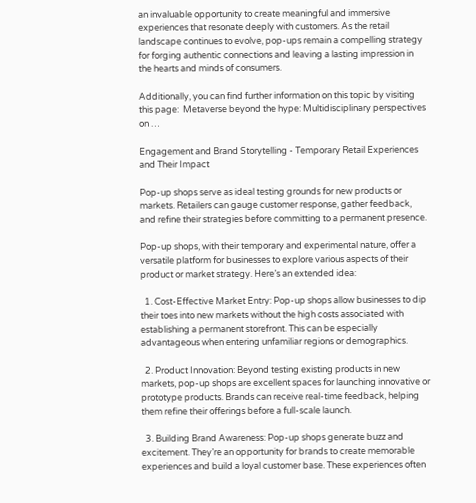an invaluable opportunity to create meaningful and immersive experiences that resonate deeply with customers. As the retail landscape continues to evolve, pop-ups remain a compelling strategy for forging authentic connections and leaving a lasting impression in the hearts and minds of consumers.

Additionally, you can find further information on this topic by visiting this page:  Metaverse beyond the hype: Multidisciplinary perspectives on …

Engagement and Brand Storytelling - Temporary Retail Experiences and Their Impact

Pop-up shops serve as ideal testing grounds for new products or markets. Retailers can gauge customer response, gather feedback, and refine their strategies before committing to a permanent presence.

Pop-up shops, with their temporary and experimental nature, offer a versatile platform for businesses to explore various aspects of their product or market strategy. Here’s an extended idea:

  1. Cost-Effective Market Entry: Pop-up shops allow businesses to dip their toes into new markets without the high costs associated with establishing a permanent storefront. This can be especially advantageous when entering unfamiliar regions or demographics.

  2. Product Innovation: Beyond testing existing products in new markets, pop-up shops are excellent spaces for launching innovative or prototype products. Brands can receive real-time feedback, helping them refine their offerings before a full-scale launch.

  3. Building Brand Awareness: Pop-up shops generate buzz and excitement. They’re an opportunity for brands to create memorable experiences and build a loyal customer base. These experiences often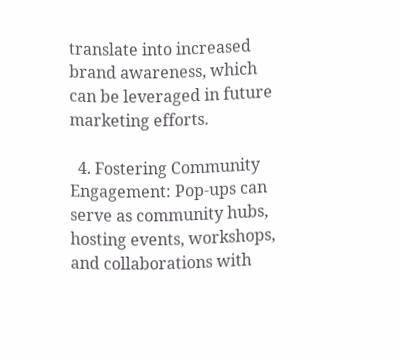translate into increased brand awareness, which can be leveraged in future marketing efforts.

  4. Fostering Community Engagement: Pop-ups can serve as community hubs, hosting events, workshops, and collaborations with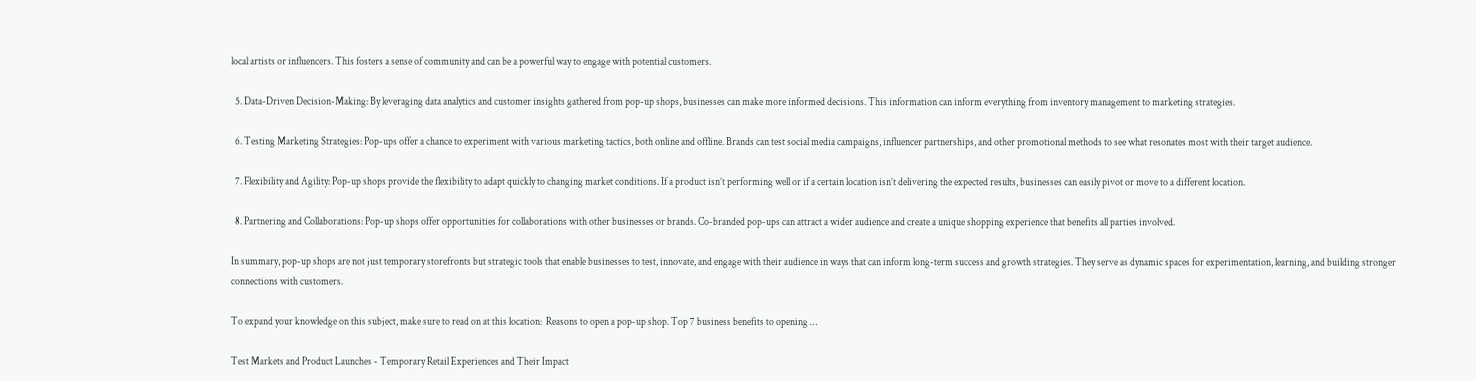local artists or influencers. This fosters a sense of community and can be a powerful way to engage with potential customers.

  5. Data-Driven Decision-Making: By leveraging data analytics and customer insights gathered from pop-up shops, businesses can make more informed decisions. This information can inform everything from inventory management to marketing strategies.

  6. Testing Marketing Strategies: Pop-ups offer a chance to experiment with various marketing tactics, both online and offline. Brands can test social media campaigns, influencer partnerships, and other promotional methods to see what resonates most with their target audience.

  7. Flexibility and Agility: Pop-up shops provide the flexibility to adapt quickly to changing market conditions. If a product isn’t performing well or if a certain location isn’t delivering the expected results, businesses can easily pivot or move to a different location.

  8. Partnering and Collaborations: Pop-up shops offer opportunities for collaborations with other businesses or brands. Co-branded pop-ups can attract a wider audience and create a unique shopping experience that benefits all parties involved.

In summary, pop-up shops are not just temporary storefronts but strategic tools that enable businesses to test, innovate, and engage with their audience in ways that can inform long-term success and growth strategies. They serve as dynamic spaces for experimentation, learning, and building stronger connections with customers.

To expand your knowledge on this subject, make sure to read on at this location:  Reasons to open a pop-up shop. Top 7 business benefits to opening …

Test Markets and Product Launches - Temporary Retail Experiences and Their Impact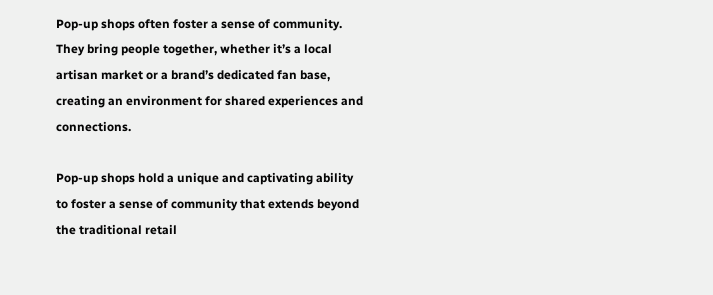Pop-up shops often foster a sense of community. They bring people together, whether it’s a local artisan market or a brand’s dedicated fan base, creating an environment for shared experiences and connections.

Pop-up shops hold a unique and captivating ability to foster a sense of community that extends beyond the traditional retail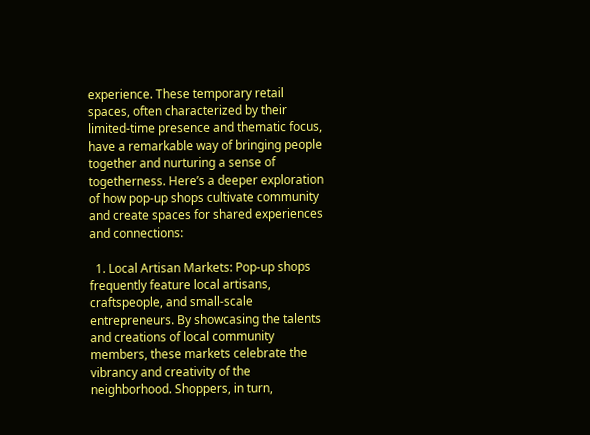experience. These temporary retail spaces, often characterized by their limited-time presence and thematic focus, have a remarkable way of bringing people together and nurturing a sense of togetherness. Here’s a deeper exploration of how pop-up shops cultivate community and create spaces for shared experiences and connections:

  1. Local Artisan Markets: Pop-up shops frequently feature local artisans, craftspeople, and small-scale entrepreneurs. By showcasing the talents and creations of local community members, these markets celebrate the vibrancy and creativity of the neighborhood. Shoppers, in turn,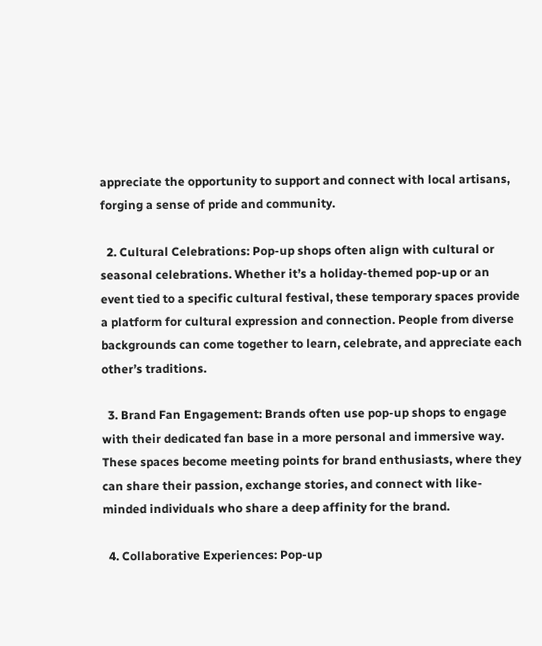appreciate the opportunity to support and connect with local artisans, forging a sense of pride and community.

  2. Cultural Celebrations: Pop-up shops often align with cultural or seasonal celebrations. Whether it’s a holiday-themed pop-up or an event tied to a specific cultural festival, these temporary spaces provide a platform for cultural expression and connection. People from diverse backgrounds can come together to learn, celebrate, and appreciate each other’s traditions.

  3. Brand Fan Engagement: Brands often use pop-up shops to engage with their dedicated fan base in a more personal and immersive way. These spaces become meeting points for brand enthusiasts, where they can share their passion, exchange stories, and connect with like-minded individuals who share a deep affinity for the brand.

  4. Collaborative Experiences: Pop-up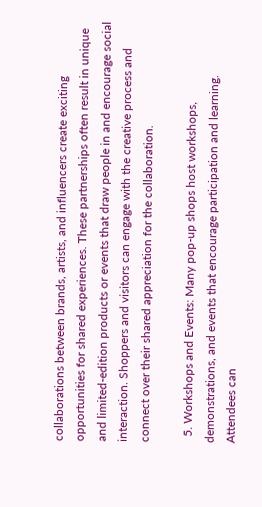collaborations between brands, artists, and influencers create exciting opportunities for shared experiences. These partnerships often result in unique and limited-edition products or events that draw people in and encourage social interaction. Shoppers and visitors can engage with the creative process and connect over their shared appreciation for the collaboration.

  5. Workshops and Events: Many pop-up shops host workshops, demonstrations, and events that encourage participation and learning. Attendees can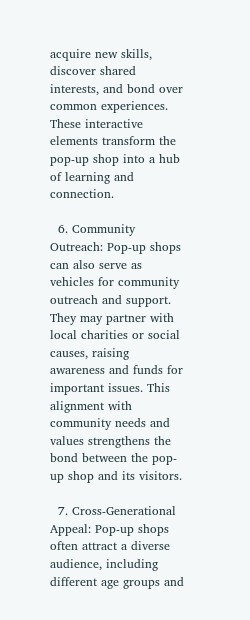acquire new skills, discover shared interests, and bond over common experiences. These interactive elements transform the pop-up shop into a hub of learning and connection.

  6. Community Outreach: Pop-up shops can also serve as vehicles for community outreach and support. They may partner with local charities or social causes, raising awareness and funds for important issues. This alignment with community needs and values strengthens the bond between the pop-up shop and its visitors.

  7. Cross-Generational Appeal: Pop-up shops often attract a diverse audience, including different age groups and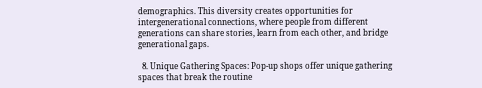demographics. This diversity creates opportunities for intergenerational connections, where people from different generations can share stories, learn from each other, and bridge generational gaps.

  8. Unique Gathering Spaces: Pop-up shops offer unique gathering spaces that break the routine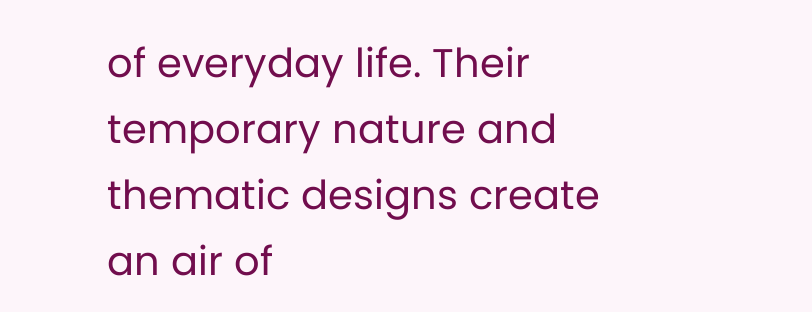of everyday life. Their temporary nature and thematic designs create an air of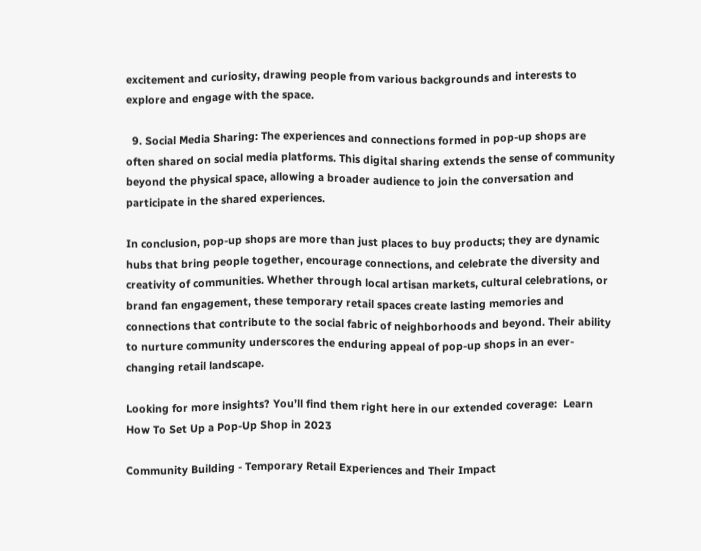excitement and curiosity, drawing people from various backgrounds and interests to explore and engage with the space.

  9. Social Media Sharing: The experiences and connections formed in pop-up shops are often shared on social media platforms. This digital sharing extends the sense of community beyond the physical space, allowing a broader audience to join the conversation and participate in the shared experiences.

In conclusion, pop-up shops are more than just places to buy products; they are dynamic hubs that bring people together, encourage connections, and celebrate the diversity and creativity of communities. Whether through local artisan markets, cultural celebrations, or brand fan engagement, these temporary retail spaces create lasting memories and connections that contribute to the social fabric of neighborhoods and beyond. Their ability to nurture community underscores the enduring appeal of pop-up shops in an ever-changing retail landscape.

Looking for more insights? You’ll find them right here in our extended coverage:  Learn How To Set Up a Pop-Up Shop in 2023

Community Building - Temporary Retail Experiences and Their Impact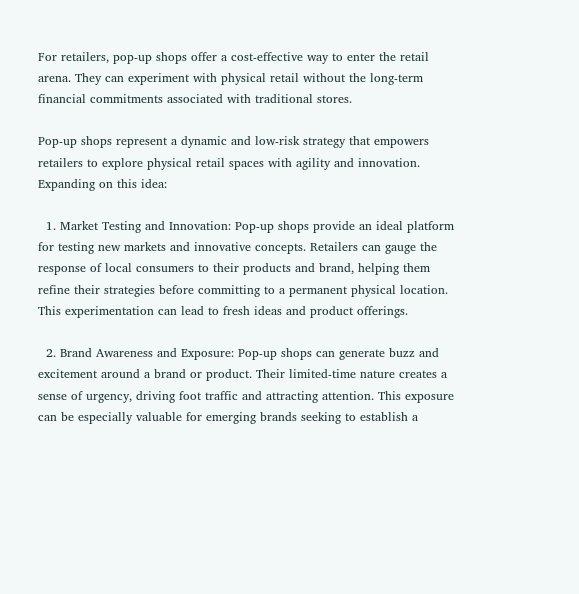For retailers, pop-up shops offer a cost-effective way to enter the retail arena. They can experiment with physical retail without the long-term financial commitments associated with traditional stores.

Pop-up shops represent a dynamic and low-risk strategy that empowers retailers to explore physical retail spaces with agility and innovation. Expanding on this idea:

  1. Market Testing and Innovation: Pop-up shops provide an ideal platform for testing new markets and innovative concepts. Retailers can gauge the response of local consumers to their products and brand, helping them refine their strategies before committing to a permanent physical location. This experimentation can lead to fresh ideas and product offerings.

  2. Brand Awareness and Exposure: Pop-up shops can generate buzz and excitement around a brand or product. Their limited-time nature creates a sense of urgency, driving foot traffic and attracting attention. This exposure can be especially valuable for emerging brands seeking to establish a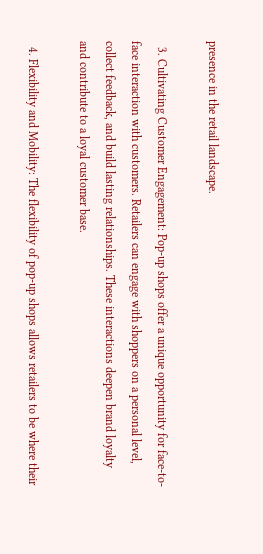presence in the retail landscape.

  3. Cultivating Customer Engagement: Pop-up shops offer a unique opportunity for face-to-face interaction with customers. Retailers can engage with shoppers on a personal level, collect feedback, and build lasting relationships. These interactions deepen brand loyalty and contribute to a loyal customer base.

  4. Flexibility and Mobility: The flexibility of pop-up shops allows retailers to be where their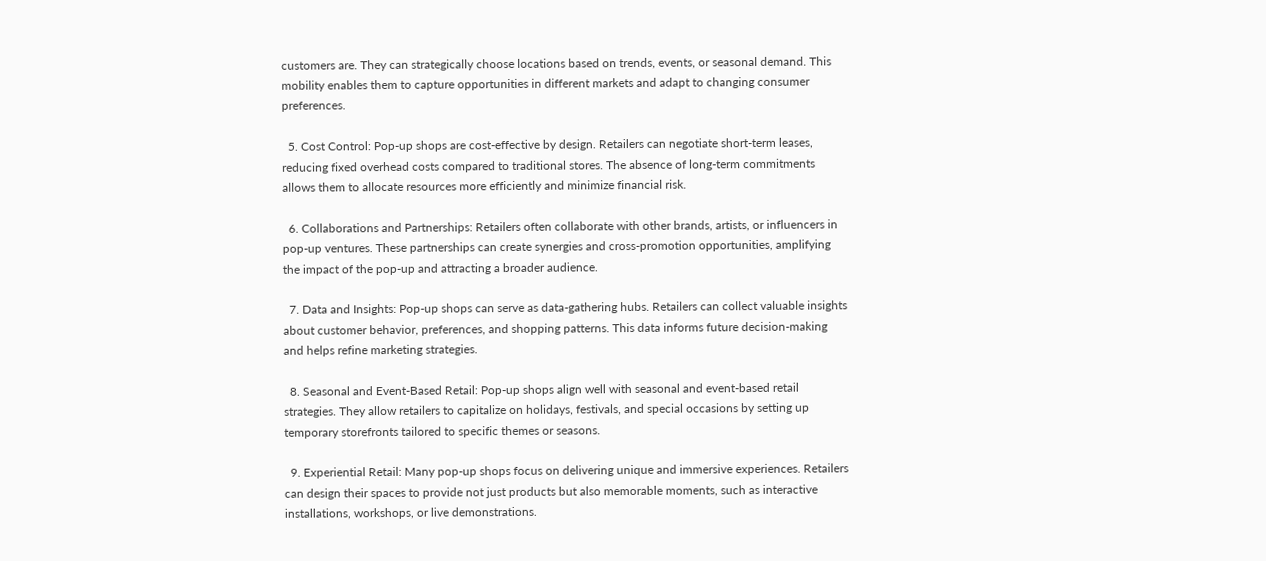customers are. They can strategically choose locations based on trends, events, or seasonal demand. This mobility enables them to capture opportunities in different markets and adapt to changing consumer preferences.

  5. Cost Control: Pop-up shops are cost-effective by design. Retailers can negotiate short-term leases, reducing fixed overhead costs compared to traditional stores. The absence of long-term commitments allows them to allocate resources more efficiently and minimize financial risk.

  6. Collaborations and Partnerships: Retailers often collaborate with other brands, artists, or influencers in pop-up ventures. These partnerships can create synergies and cross-promotion opportunities, amplifying the impact of the pop-up and attracting a broader audience.

  7. Data and Insights: Pop-up shops can serve as data-gathering hubs. Retailers can collect valuable insights about customer behavior, preferences, and shopping patterns. This data informs future decision-making and helps refine marketing strategies.

  8. Seasonal and Event-Based Retail: Pop-up shops align well with seasonal and event-based retail strategies. They allow retailers to capitalize on holidays, festivals, and special occasions by setting up temporary storefronts tailored to specific themes or seasons.

  9. Experiential Retail: Many pop-up shops focus on delivering unique and immersive experiences. Retailers can design their spaces to provide not just products but also memorable moments, such as interactive installations, workshops, or live demonstrations.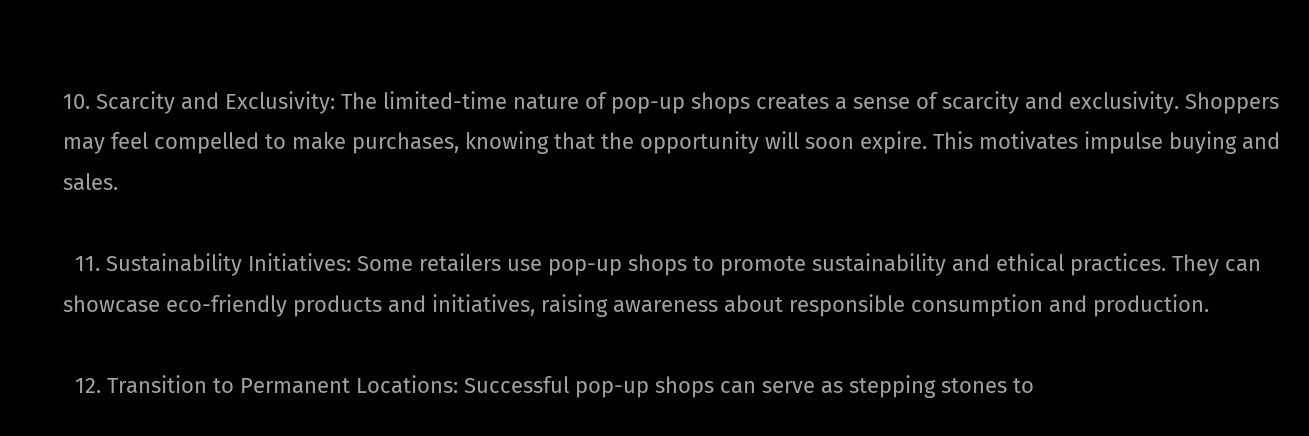10. Scarcity and Exclusivity: The limited-time nature of pop-up shops creates a sense of scarcity and exclusivity. Shoppers may feel compelled to make purchases, knowing that the opportunity will soon expire. This motivates impulse buying and sales.

  11. Sustainability Initiatives: Some retailers use pop-up shops to promote sustainability and ethical practices. They can showcase eco-friendly products and initiatives, raising awareness about responsible consumption and production.

  12. Transition to Permanent Locations: Successful pop-up shops can serve as stepping stones to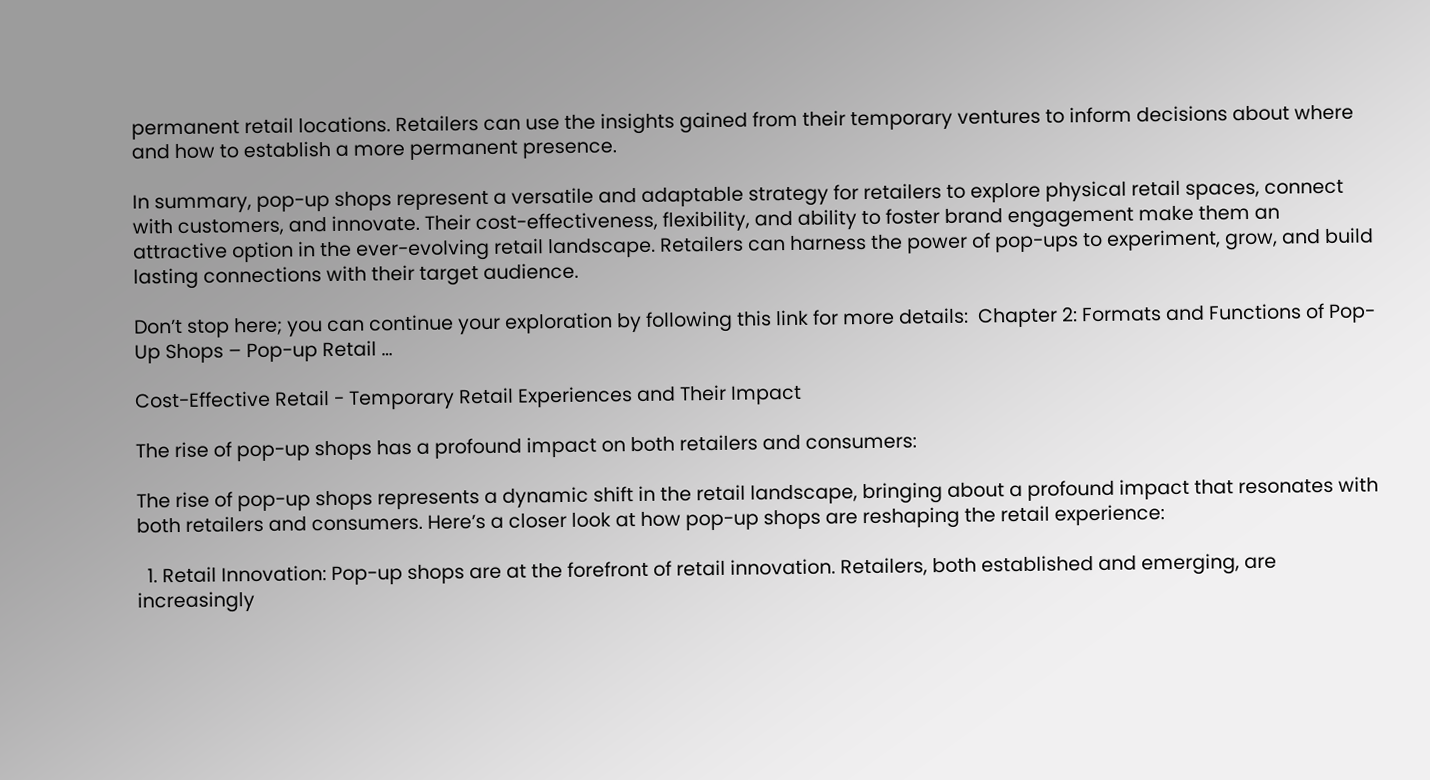permanent retail locations. Retailers can use the insights gained from their temporary ventures to inform decisions about where and how to establish a more permanent presence.

In summary, pop-up shops represent a versatile and adaptable strategy for retailers to explore physical retail spaces, connect with customers, and innovate. Their cost-effectiveness, flexibility, and ability to foster brand engagement make them an attractive option in the ever-evolving retail landscape. Retailers can harness the power of pop-ups to experiment, grow, and build lasting connections with their target audience.

Don’t stop here; you can continue your exploration by following this link for more details:  Chapter 2: Formats and Functions of Pop-Up Shops – Pop-up Retail …

Cost-Effective Retail - Temporary Retail Experiences and Their Impact

The rise of pop-up shops has a profound impact on both retailers and consumers:

The rise of pop-up shops represents a dynamic shift in the retail landscape, bringing about a profound impact that resonates with both retailers and consumers. Here’s a closer look at how pop-up shops are reshaping the retail experience:

  1. Retail Innovation: Pop-up shops are at the forefront of retail innovation. Retailers, both established and emerging, are increasingly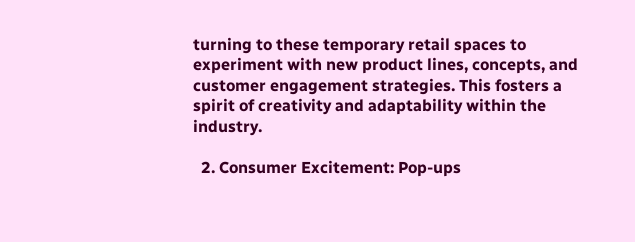turning to these temporary retail spaces to experiment with new product lines, concepts, and customer engagement strategies. This fosters a spirit of creativity and adaptability within the industry.

  2. Consumer Excitement: Pop-ups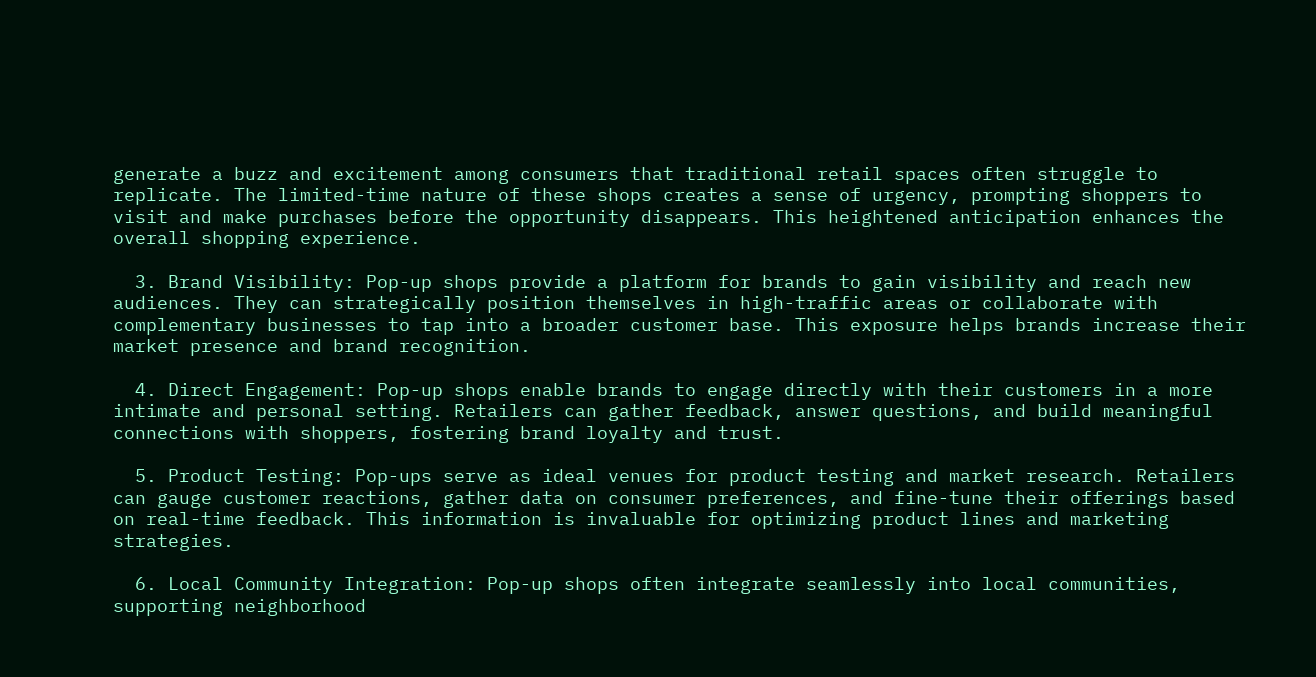generate a buzz and excitement among consumers that traditional retail spaces often struggle to replicate. The limited-time nature of these shops creates a sense of urgency, prompting shoppers to visit and make purchases before the opportunity disappears. This heightened anticipation enhances the overall shopping experience.

  3. Brand Visibility: Pop-up shops provide a platform for brands to gain visibility and reach new audiences. They can strategically position themselves in high-traffic areas or collaborate with complementary businesses to tap into a broader customer base. This exposure helps brands increase their market presence and brand recognition.

  4. Direct Engagement: Pop-up shops enable brands to engage directly with their customers in a more intimate and personal setting. Retailers can gather feedback, answer questions, and build meaningful connections with shoppers, fostering brand loyalty and trust.

  5. Product Testing: Pop-ups serve as ideal venues for product testing and market research. Retailers can gauge customer reactions, gather data on consumer preferences, and fine-tune their offerings based on real-time feedback. This information is invaluable for optimizing product lines and marketing strategies.

  6. Local Community Integration: Pop-up shops often integrate seamlessly into local communities, supporting neighborhood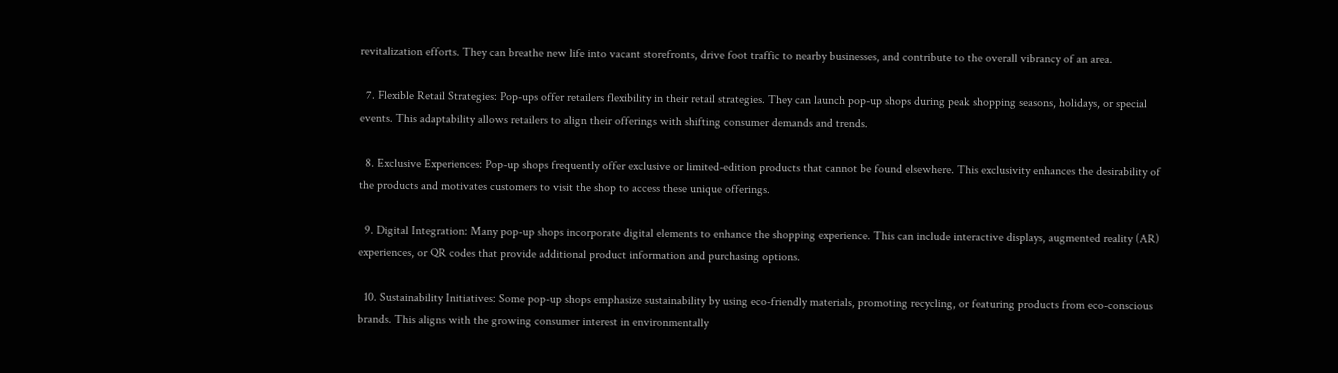revitalization efforts. They can breathe new life into vacant storefronts, drive foot traffic to nearby businesses, and contribute to the overall vibrancy of an area.

  7. Flexible Retail Strategies: Pop-ups offer retailers flexibility in their retail strategies. They can launch pop-up shops during peak shopping seasons, holidays, or special events. This adaptability allows retailers to align their offerings with shifting consumer demands and trends.

  8. Exclusive Experiences: Pop-up shops frequently offer exclusive or limited-edition products that cannot be found elsewhere. This exclusivity enhances the desirability of the products and motivates customers to visit the shop to access these unique offerings.

  9. Digital Integration: Many pop-up shops incorporate digital elements to enhance the shopping experience. This can include interactive displays, augmented reality (AR) experiences, or QR codes that provide additional product information and purchasing options.

  10. Sustainability Initiatives: Some pop-up shops emphasize sustainability by using eco-friendly materials, promoting recycling, or featuring products from eco-conscious brands. This aligns with the growing consumer interest in environmentally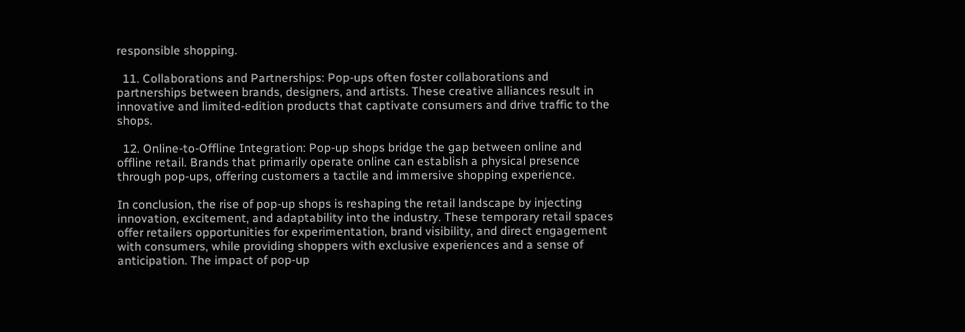responsible shopping.

  11. Collaborations and Partnerships: Pop-ups often foster collaborations and partnerships between brands, designers, and artists. These creative alliances result in innovative and limited-edition products that captivate consumers and drive traffic to the shops.

  12. Online-to-Offline Integration: Pop-up shops bridge the gap between online and offline retail. Brands that primarily operate online can establish a physical presence through pop-ups, offering customers a tactile and immersive shopping experience.

In conclusion, the rise of pop-up shops is reshaping the retail landscape by injecting innovation, excitement, and adaptability into the industry. These temporary retail spaces offer retailers opportunities for experimentation, brand visibility, and direct engagement with consumers, while providing shoppers with exclusive experiences and a sense of anticipation. The impact of pop-up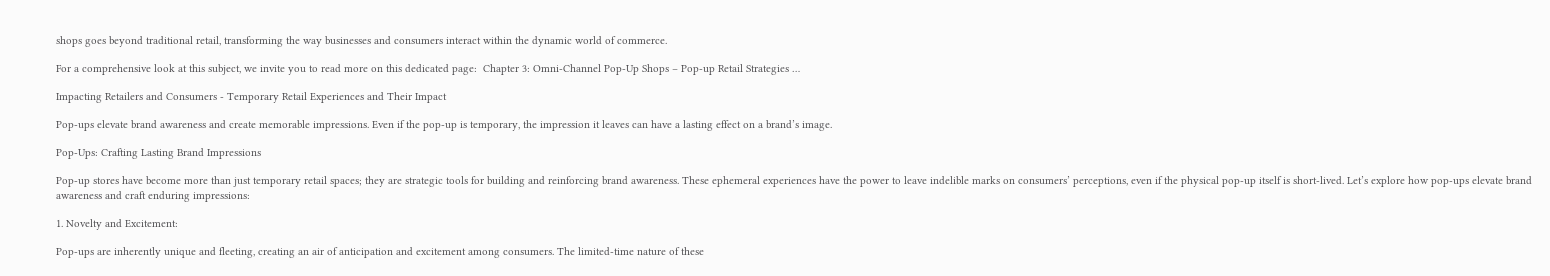shops goes beyond traditional retail, transforming the way businesses and consumers interact within the dynamic world of commerce.

For a comprehensive look at this subject, we invite you to read more on this dedicated page:  Chapter 3: Omni-Channel Pop-Up Shops – Pop-up Retail Strategies …

Impacting Retailers and Consumers - Temporary Retail Experiences and Their Impact

Pop-ups elevate brand awareness and create memorable impressions. Even if the pop-up is temporary, the impression it leaves can have a lasting effect on a brand’s image.

Pop-Ups: Crafting Lasting Brand Impressions

Pop-up stores have become more than just temporary retail spaces; they are strategic tools for building and reinforcing brand awareness. These ephemeral experiences have the power to leave indelible marks on consumers’ perceptions, even if the physical pop-up itself is short-lived. Let’s explore how pop-ups elevate brand awareness and craft enduring impressions:

1. Novelty and Excitement:

Pop-ups are inherently unique and fleeting, creating an air of anticipation and excitement among consumers. The limited-time nature of these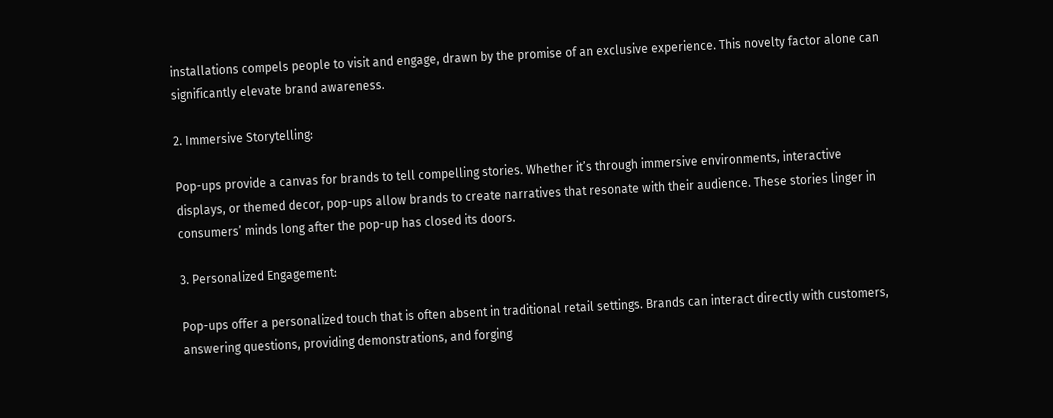installations compels people to visit and engage, drawn by the promise of an exclusive experience. This novelty factor alone can significantly elevate brand awareness.

2. Immersive Storytelling:

Pop-ups provide a canvas for brands to tell compelling stories. Whether it’s through immersive environments, interactive displays, or themed decor, pop-ups allow brands to create narratives that resonate with their audience. These stories linger in consumers’ minds long after the pop-up has closed its doors.

3. Personalized Engagement:

Pop-ups offer a personalized touch that is often absent in traditional retail settings. Brands can interact directly with customers, answering questions, providing demonstrations, and forging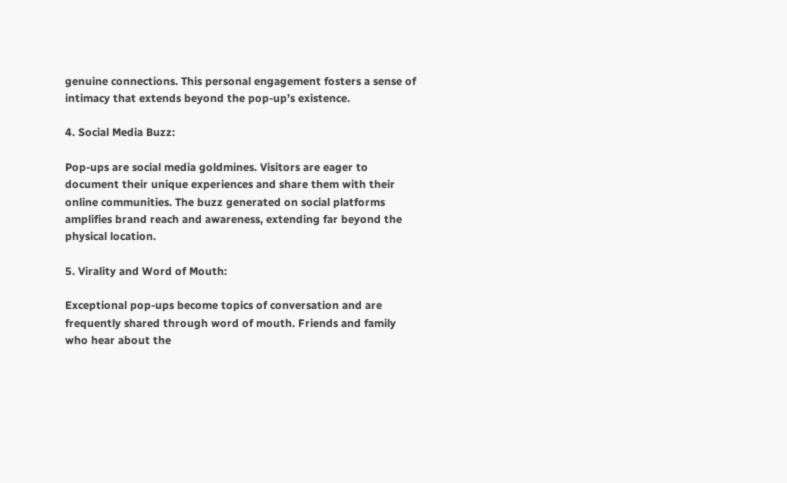genuine connections. This personal engagement fosters a sense of intimacy that extends beyond the pop-up’s existence.

4. Social Media Buzz:

Pop-ups are social media goldmines. Visitors are eager to document their unique experiences and share them with their online communities. The buzz generated on social platforms amplifies brand reach and awareness, extending far beyond the physical location.

5. Virality and Word of Mouth:

Exceptional pop-ups become topics of conversation and are frequently shared through word of mouth. Friends and family who hear about the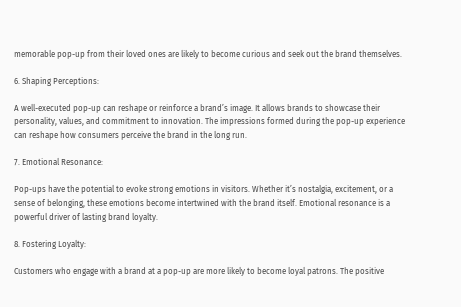memorable pop-up from their loved ones are likely to become curious and seek out the brand themselves.

6. Shaping Perceptions:

A well-executed pop-up can reshape or reinforce a brand’s image. It allows brands to showcase their personality, values, and commitment to innovation. The impressions formed during the pop-up experience can reshape how consumers perceive the brand in the long run.

7. Emotional Resonance:

Pop-ups have the potential to evoke strong emotions in visitors. Whether it’s nostalgia, excitement, or a sense of belonging, these emotions become intertwined with the brand itself. Emotional resonance is a powerful driver of lasting brand loyalty.

8. Fostering Loyalty:

Customers who engage with a brand at a pop-up are more likely to become loyal patrons. The positive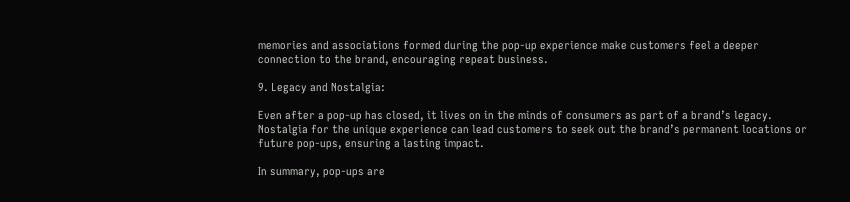memories and associations formed during the pop-up experience make customers feel a deeper connection to the brand, encouraging repeat business.

9. Legacy and Nostalgia:

Even after a pop-up has closed, it lives on in the minds of consumers as part of a brand’s legacy. Nostalgia for the unique experience can lead customers to seek out the brand’s permanent locations or future pop-ups, ensuring a lasting impact.

In summary, pop-ups are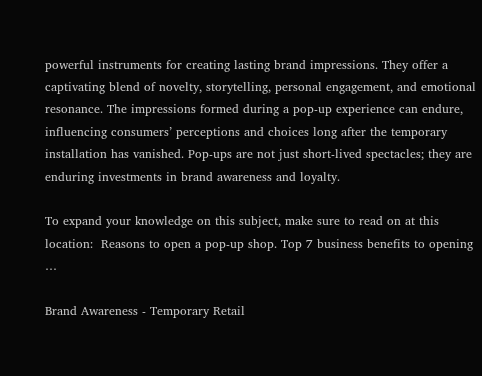powerful instruments for creating lasting brand impressions. They offer a captivating blend of novelty, storytelling, personal engagement, and emotional resonance. The impressions formed during a pop-up experience can endure, influencing consumers’ perceptions and choices long after the temporary installation has vanished. Pop-ups are not just short-lived spectacles; they are enduring investments in brand awareness and loyalty.

To expand your knowledge on this subject, make sure to read on at this location:  Reasons to open a pop-up shop. Top 7 business benefits to opening …

Brand Awareness - Temporary Retail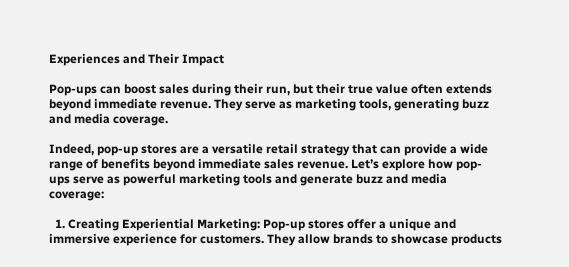Experiences and Their Impact

Pop-ups can boost sales during their run, but their true value often extends beyond immediate revenue. They serve as marketing tools, generating buzz and media coverage.

Indeed, pop-up stores are a versatile retail strategy that can provide a wide range of benefits beyond immediate sales revenue. Let’s explore how pop-ups serve as powerful marketing tools and generate buzz and media coverage:

  1. Creating Experiential Marketing: Pop-up stores offer a unique and immersive experience for customers. They allow brands to showcase products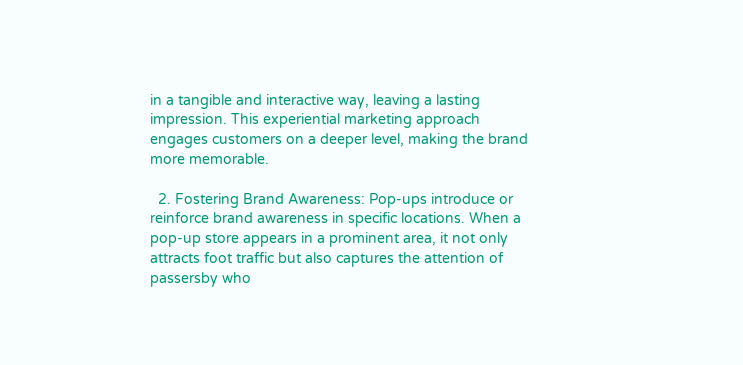in a tangible and interactive way, leaving a lasting impression. This experiential marketing approach engages customers on a deeper level, making the brand more memorable.

  2. Fostering Brand Awareness: Pop-ups introduce or reinforce brand awareness in specific locations. When a pop-up store appears in a prominent area, it not only attracts foot traffic but also captures the attention of passersby who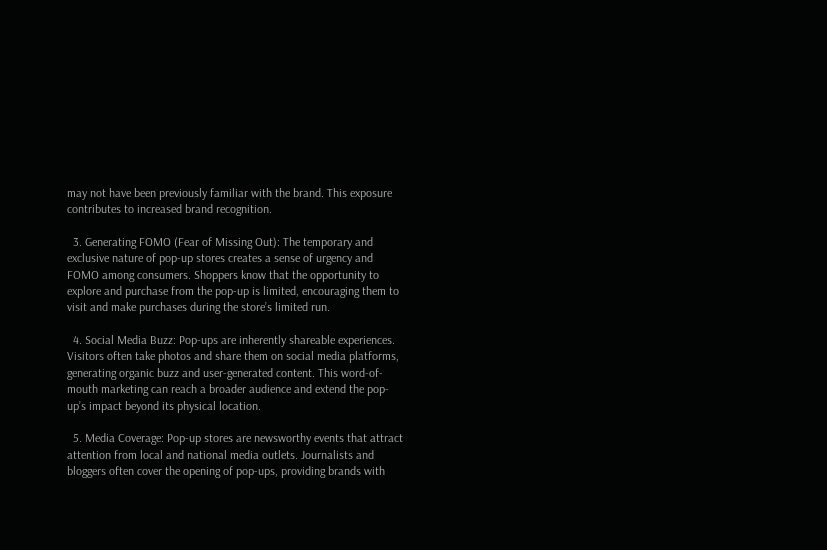may not have been previously familiar with the brand. This exposure contributes to increased brand recognition.

  3. Generating FOMO (Fear of Missing Out): The temporary and exclusive nature of pop-up stores creates a sense of urgency and FOMO among consumers. Shoppers know that the opportunity to explore and purchase from the pop-up is limited, encouraging them to visit and make purchases during the store’s limited run.

  4. Social Media Buzz: Pop-ups are inherently shareable experiences. Visitors often take photos and share them on social media platforms, generating organic buzz and user-generated content. This word-of-mouth marketing can reach a broader audience and extend the pop-up’s impact beyond its physical location.

  5. Media Coverage: Pop-up stores are newsworthy events that attract attention from local and national media outlets. Journalists and bloggers often cover the opening of pop-ups, providing brands with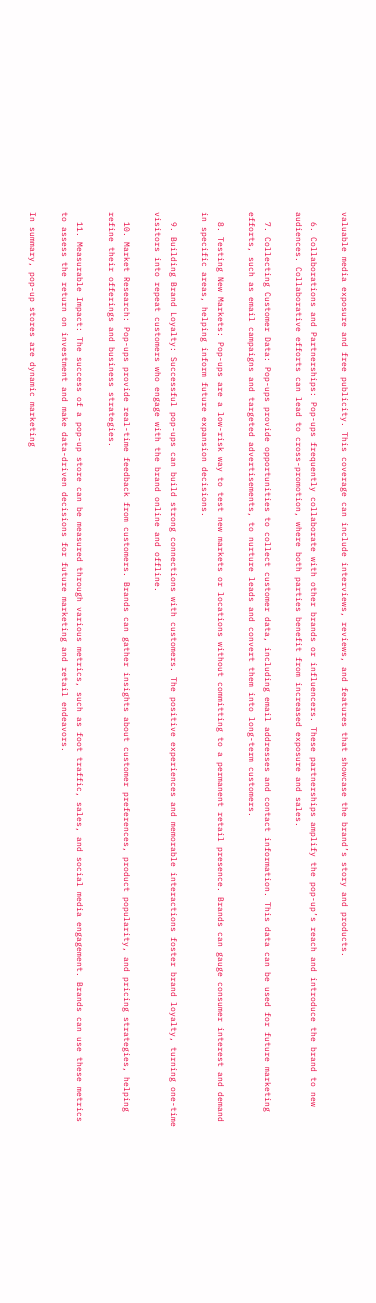valuable media exposure and free publicity. This coverage can include interviews, reviews, and features that showcase the brand’s story and products.

  6. Collaborations and Partnerships: Pop-ups frequently collaborate with other brands or influencers. These partnerships amplify the pop-up’s reach and introduce the brand to new audiences. Collaborative efforts can lead to cross-promotion, where both parties benefit from increased exposure and sales.

  7. Collecting Customer Data: Pop-ups provide opportunities to collect customer data, including email addresses and contact information. This data can be used for future marketing efforts, such as email campaigns and targeted advertisements, to nurture leads and convert them into long-term customers.

  8. Testing New Markets: Pop-ups are a low-risk way to test new markets or locations without committing to a permanent retail presence. Brands can gauge consumer interest and demand in specific areas, helping inform future expansion decisions.

  9. Building Brand Loyalty: Successful pop-ups can build strong connections with customers. The positive experiences and memorable interactions foster brand loyalty, turning one-time visitors into repeat customers who engage with the brand online and offline.

  10. Market Research: Pop-ups provide real-time feedback from customers. Brands can gather insights about customer preferences, product popularity, and pricing strategies, helping refine their offerings and business strategies.

  11. Measurable Impact: The success of a pop-up store can be measured through various metrics, such as foot traffic, sales, and social media engagement. Brands can use these metrics to assess the return on investment and make data-driven decisions for future marketing and retail endeavors.

In summary, pop-up stores are dynamic marketing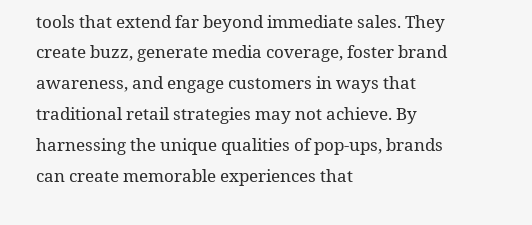tools that extend far beyond immediate sales. They create buzz, generate media coverage, foster brand awareness, and engage customers in ways that traditional retail strategies may not achieve. By harnessing the unique qualities of pop-ups, brands can create memorable experiences that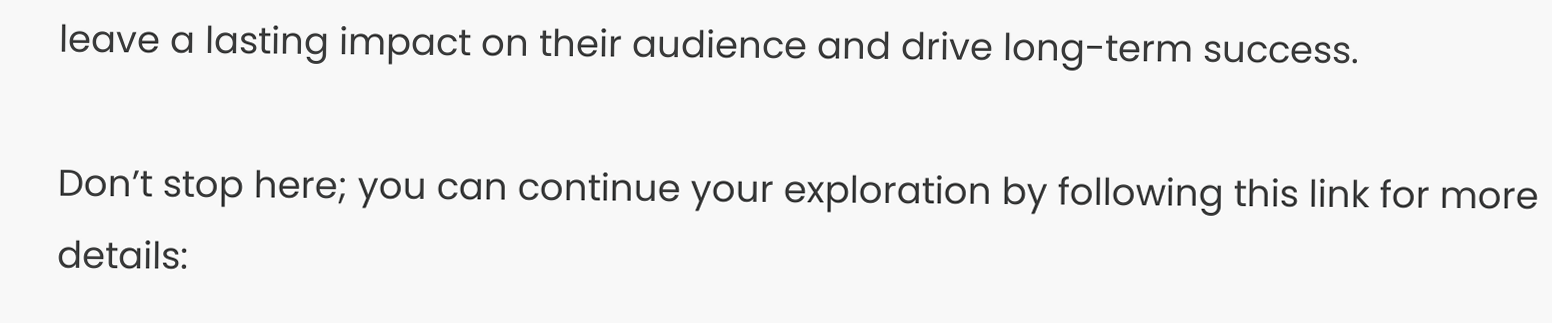leave a lasting impact on their audience and drive long-term success.

Don’t stop here; you can continue your exploration by following this link for more details: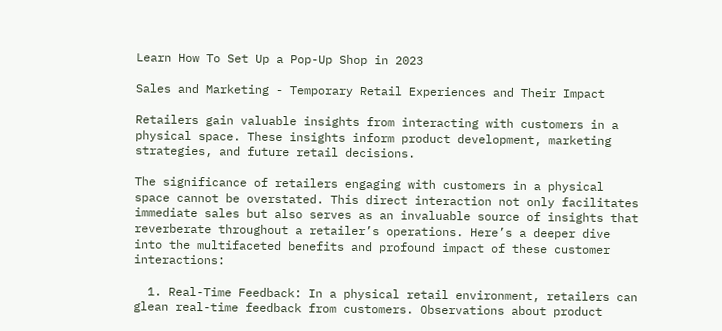Learn How To Set Up a Pop-Up Shop in 2023

Sales and Marketing - Temporary Retail Experiences and Their Impact

Retailers gain valuable insights from interacting with customers in a physical space. These insights inform product development, marketing strategies, and future retail decisions.

The significance of retailers engaging with customers in a physical space cannot be overstated. This direct interaction not only facilitates immediate sales but also serves as an invaluable source of insights that reverberate throughout a retailer’s operations. Here’s a deeper dive into the multifaceted benefits and profound impact of these customer interactions:

  1. Real-Time Feedback: In a physical retail environment, retailers can glean real-time feedback from customers. Observations about product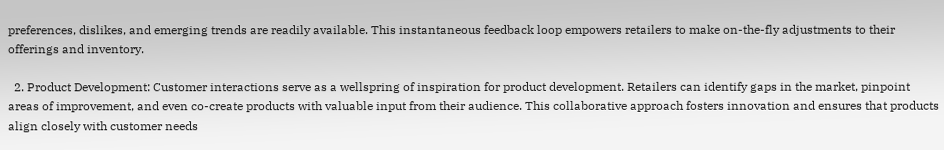preferences, dislikes, and emerging trends are readily available. This instantaneous feedback loop empowers retailers to make on-the-fly adjustments to their offerings and inventory.

  2. Product Development: Customer interactions serve as a wellspring of inspiration for product development. Retailers can identify gaps in the market, pinpoint areas of improvement, and even co-create products with valuable input from their audience. This collaborative approach fosters innovation and ensures that products align closely with customer needs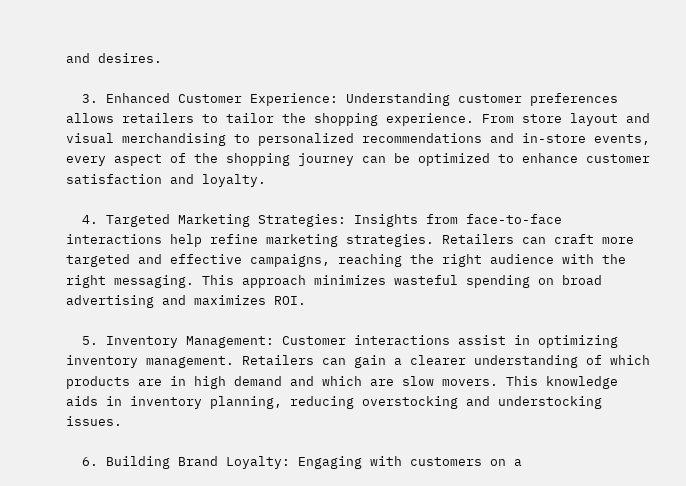and desires.

  3. Enhanced Customer Experience: Understanding customer preferences allows retailers to tailor the shopping experience. From store layout and visual merchandising to personalized recommendations and in-store events, every aspect of the shopping journey can be optimized to enhance customer satisfaction and loyalty.

  4. Targeted Marketing Strategies: Insights from face-to-face interactions help refine marketing strategies. Retailers can craft more targeted and effective campaigns, reaching the right audience with the right messaging. This approach minimizes wasteful spending on broad advertising and maximizes ROI.

  5. Inventory Management: Customer interactions assist in optimizing inventory management. Retailers can gain a clearer understanding of which products are in high demand and which are slow movers. This knowledge aids in inventory planning, reducing overstocking and understocking issues.

  6. Building Brand Loyalty: Engaging with customers on a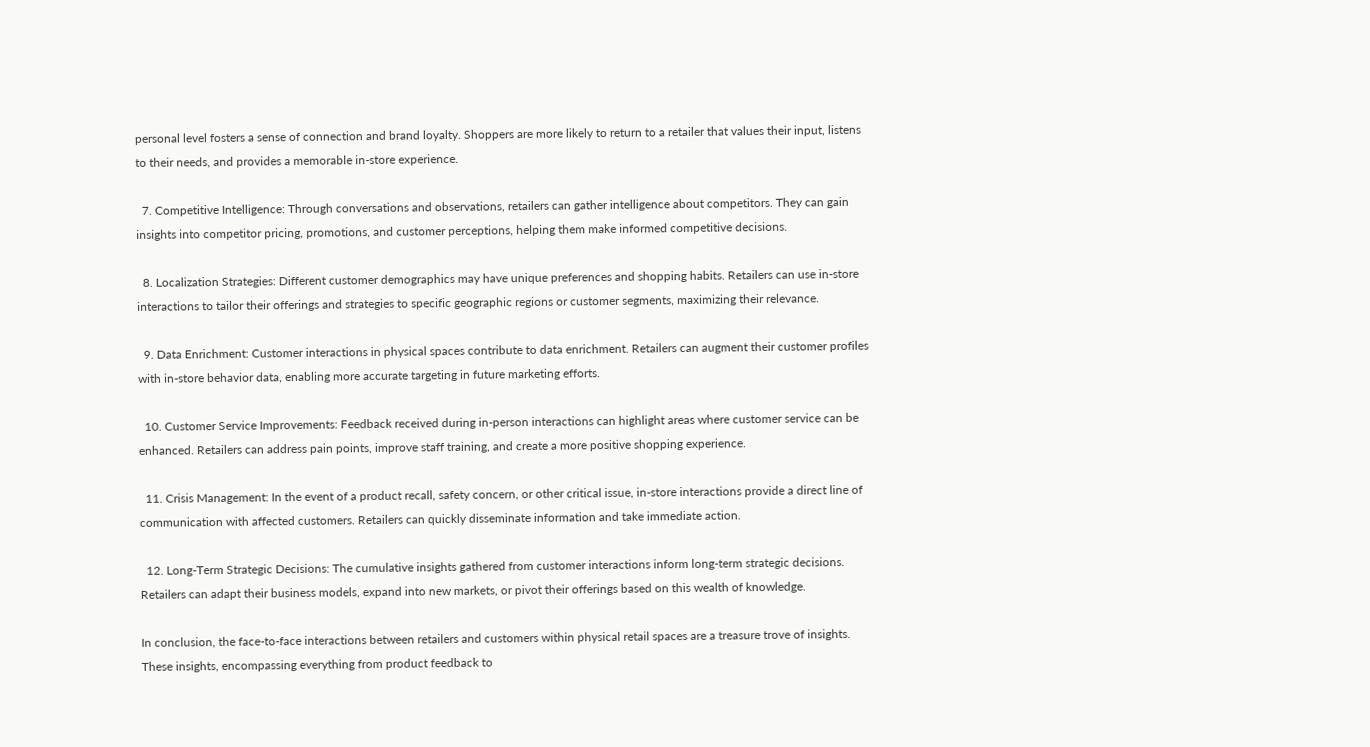personal level fosters a sense of connection and brand loyalty. Shoppers are more likely to return to a retailer that values their input, listens to their needs, and provides a memorable in-store experience.

  7. Competitive Intelligence: Through conversations and observations, retailers can gather intelligence about competitors. They can gain insights into competitor pricing, promotions, and customer perceptions, helping them make informed competitive decisions.

  8. Localization Strategies: Different customer demographics may have unique preferences and shopping habits. Retailers can use in-store interactions to tailor their offerings and strategies to specific geographic regions or customer segments, maximizing their relevance.

  9. Data Enrichment: Customer interactions in physical spaces contribute to data enrichment. Retailers can augment their customer profiles with in-store behavior data, enabling more accurate targeting in future marketing efforts.

  10. Customer Service Improvements: Feedback received during in-person interactions can highlight areas where customer service can be enhanced. Retailers can address pain points, improve staff training, and create a more positive shopping experience.

  11. Crisis Management: In the event of a product recall, safety concern, or other critical issue, in-store interactions provide a direct line of communication with affected customers. Retailers can quickly disseminate information and take immediate action.

  12. Long-Term Strategic Decisions: The cumulative insights gathered from customer interactions inform long-term strategic decisions. Retailers can adapt their business models, expand into new markets, or pivot their offerings based on this wealth of knowledge.

In conclusion, the face-to-face interactions between retailers and customers within physical retail spaces are a treasure trove of insights. These insights, encompassing everything from product feedback to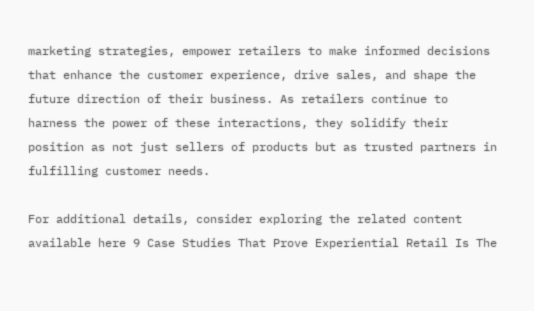marketing strategies, empower retailers to make informed decisions that enhance the customer experience, drive sales, and shape the future direction of their business. As retailers continue to harness the power of these interactions, they solidify their position as not just sellers of products but as trusted partners in fulfilling customer needs.

For additional details, consider exploring the related content available here 9 Case Studies That Prove Experiential Retail Is The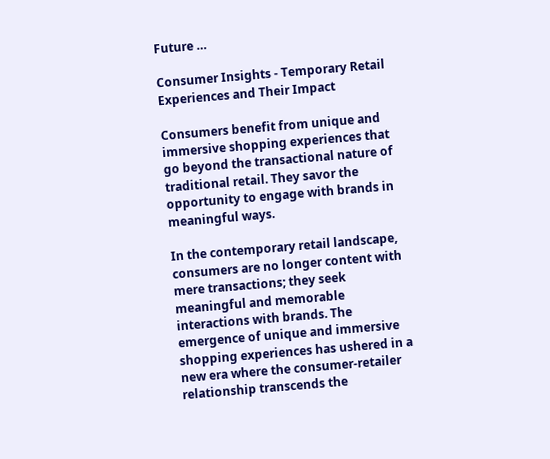Future …

Consumer Insights - Temporary Retail Experiences and Their Impact

Consumers benefit from unique and immersive shopping experiences that go beyond the transactional nature of traditional retail. They savor the opportunity to engage with brands in meaningful ways.

In the contemporary retail landscape, consumers are no longer content with mere transactions; they seek meaningful and memorable interactions with brands. The emergence of unique and immersive shopping experiences has ushered in a new era where the consumer-retailer relationship transcends the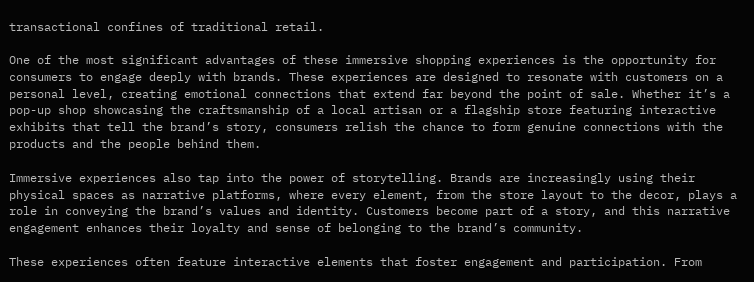transactional confines of traditional retail.

One of the most significant advantages of these immersive shopping experiences is the opportunity for consumers to engage deeply with brands. These experiences are designed to resonate with customers on a personal level, creating emotional connections that extend far beyond the point of sale. Whether it’s a pop-up shop showcasing the craftsmanship of a local artisan or a flagship store featuring interactive exhibits that tell the brand’s story, consumers relish the chance to form genuine connections with the products and the people behind them.

Immersive experiences also tap into the power of storytelling. Brands are increasingly using their physical spaces as narrative platforms, where every element, from the store layout to the decor, plays a role in conveying the brand’s values and identity. Customers become part of a story, and this narrative engagement enhances their loyalty and sense of belonging to the brand’s community.

These experiences often feature interactive elements that foster engagement and participation. From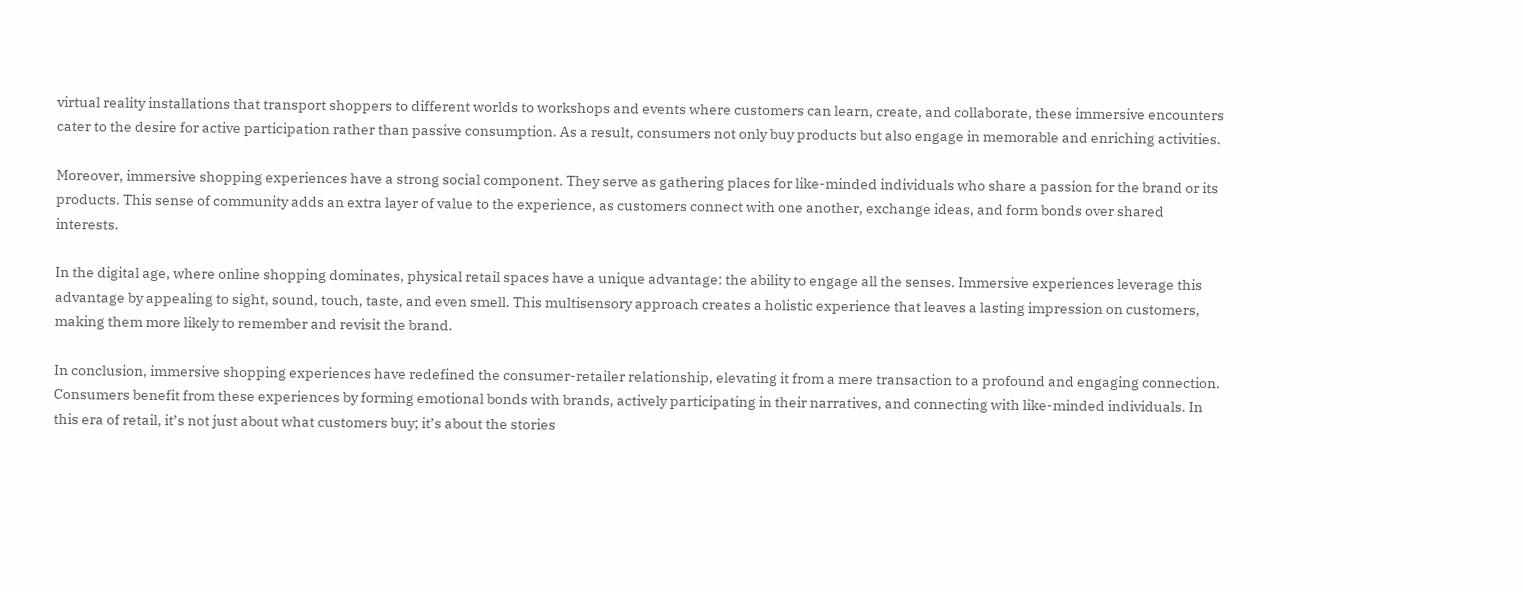virtual reality installations that transport shoppers to different worlds to workshops and events where customers can learn, create, and collaborate, these immersive encounters cater to the desire for active participation rather than passive consumption. As a result, consumers not only buy products but also engage in memorable and enriching activities.

Moreover, immersive shopping experiences have a strong social component. They serve as gathering places for like-minded individuals who share a passion for the brand or its products. This sense of community adds an extra layer of value to the experience, as customers connect with one another, exchange ideas, and form bonds over shared interests.

In the digital age, where online shopping dominates, physical retail spaces have a unique advantage: the ability to engage all the senses. Immersive experiences leverage this advantage by appealing to sight, sound, touch, taste, and even smell. This multisensory approach creates a holistic experience that leaves a lasting impression on customers, making them more likely to remember and revisit the brand.

In conclusion, immersive shopping experiences have redefined the consumer-retailer relationship, elevating it from a mere transaction to a profound and engaging connection. Consumers benefit from these experiences by forming emotional bonds with brands, actively participating in their narratives, and connecting with like-minded individuals. In this era of retail, it’s not just about what customers buy; it’s about the stories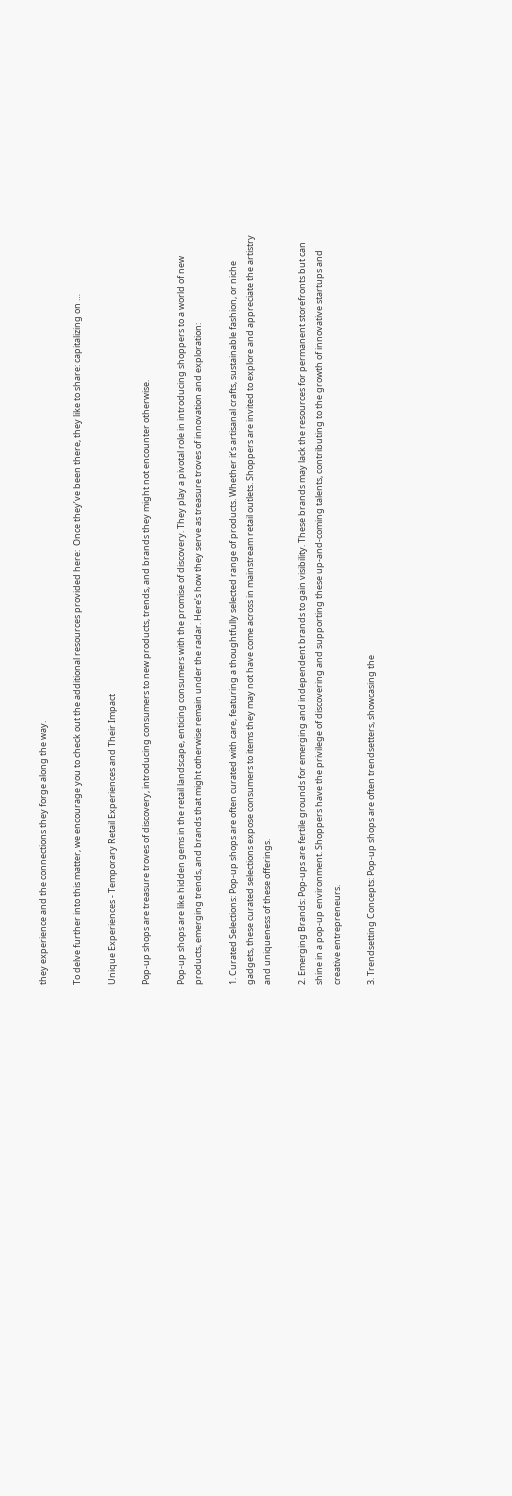they experience and the connections they forge along the way.

To delve further into this matter, we encourage you to check out the additional resources provided here:  Once they’ve been there, they like to share: capitalizing on …

Unique Experiences - Temporary Retail Experiences and Their Impact

Pop-up shops are treasure troves of discovery, introducing consumers to new products, trends, and brands they might not encounter otherwise.

Pop-up shops are like hidden gems in the retail landscape, enticing consumers with the promise of discovery. They play a pivotal role in introducing shoppers to a world of new products, emerging trends, and brands that might otherwise remain under the radar. Here’s how they serve as treasure troves of innovation and exploration:

1. Curated Selections: Pop-up shops are often curated with care, featuring a thoughtfully selected range of products. Whether it’s artisanal crafts, sustainable fashion, or niche gadgets, these curated selections expose consumers to items they may not have come across in mainstream retail outlets. Shoppers are invited to explore and appreciate the artistry and uniqueness of these offerings.

2. Emerging Brands: Pop-ups are fertile grounds for emerging and independent brands to gain visibility. These brands may lack the resources for permanent storefronts but can shine in a pop-up environment. Shoppers have the privilege of discovering and supporting these up-and-coming talents, contributing to the growth of innovative startups and creative entrepreneurs.

3. Trendsetting Concepts: Pop-up shops are often trendsetters, showcasing the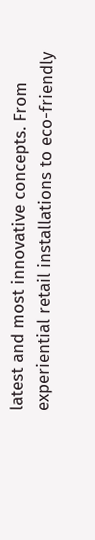latest and most innovative concepts. From experiential retail installations to eco-friendly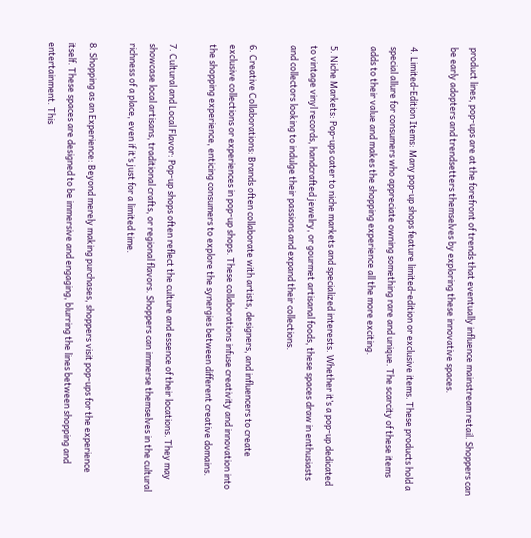product lines, pop-ups are at the forefront of trends that eventually influence mainstream retail. Shoppers can be early adopters and trendsetters themselves by exploring these innovative spaces.

4. Limited-Edition Items: Many pop-up shops feature limited-edition or exclusive items. These products hold a special allure for consumers who appreciate owning something rare and unique. The scarcity of these items adds to their value and makes the shopping experience all the more exciting.

5. Niche Markets: Pop-ups cater to niche markets and specialized interests. Whether it’s a pop-up dedicated to vintage vinyl records, handcrafted jewelry, or gourmet artisanal foods, these spaces draw in enthusiasts and collectors looking to indulge their passions and expand their collections.

6. Creative Collaborations: Brands often collaborate with artists, designers, and influencers to create exclusive collections or experiences in pop-up shops. These collaborations infuse creativity and innovation into the shopping experience, enticing consumers to explore the synergies between different creative domains.

7. Cultural and Local Flavor: Pop-up shops often reflect the culture and essence of their locations. They may showcase local artisans, traditional crafts, or regional flavors. Shoppers can immerse themselves in the cultural richness of a place, even if it’s just for a limited time.

8. Shopping as an Experience: Beyond merely making purchases, shoppers visit pop-ups for the experience itself. These spaces are designed to be immersive and engaging, blurring the lines between shopping and entertainment. This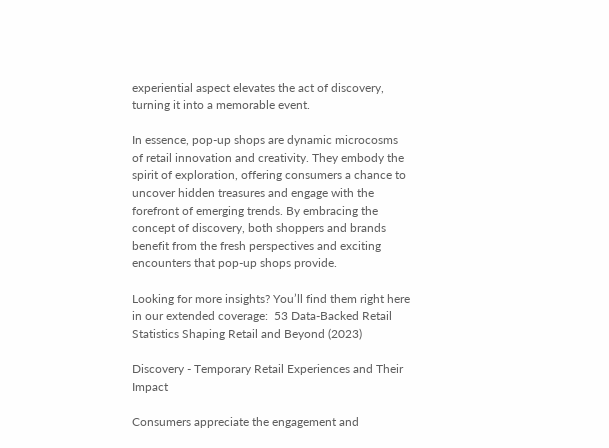experiential aspect elevates the act of discovery, turning it into a memorable event.

In essence, pop-up shops are dynamic microcosms of retail innovation and creativity. They embody the spirit of exploration, offering consumers a chance to uncover hidden treasures and engage with the forefront of emerging trends. By embracing the concept of discovery, both shoppers and brands benefit from the fresh perspectives and exciting encounters that pop-up shops provide.

Looking for more insights? You’ll find them right here in our extended coverage:  53 Data-Backed Retail Statistics Shaping Retail and Beyond (2023)

Discovery - Temporary Retail Experiences and Their Impact

Consumers appreciate the engagement and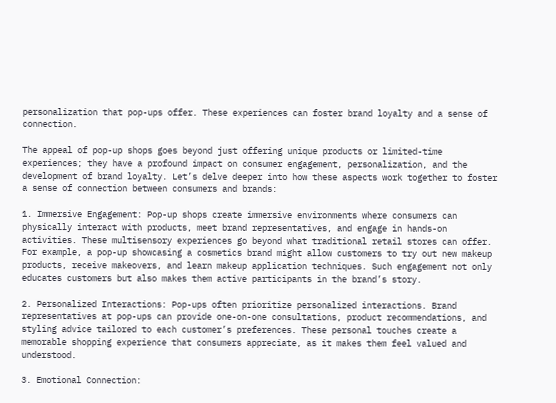personalization that pop-ups offer. These experiences can foster brand loyalty and a sense of connection.

The appeal of pop-up shops goes beyond just offering unique products or limited-time experiences; they have a profound impact on consumer engagement, personalization, and the development of brand loyalty. Let’s delve deeper into how these aspects work together to foster a sense of connection between consumers and brands:

1. Immersive Engagement: Pop-up shops create immersive environments where consumers can physically interact with products, meet brand representatives, and engage in hands-on activities. These multisensory experiences go beyond what traditional retail stores can offer. For example, a pop-up showcasing a cosmetics brand might allow customers to try out new makeup products, receive makeovers, and learn makeup application techniques. Such engagement not only educates customers but also makes them active participants in the brand’s story.

2. Personalized Interactions: Pop-ups often prioritize personalized interactions. Brand representatives at pop-ups can provide one-on-one consultations, product recommendations, and styling advice tailored to each customer’s preferences. These personal touches create a memorable shopping experience that consumers appreciate, as it makes them feel valued and understood.

3. Emotional Connection: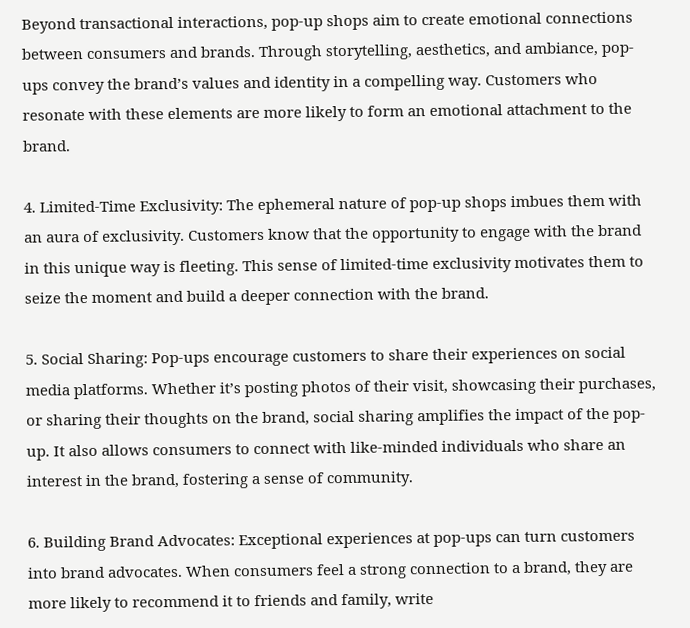Beyond transactional interactions, pop-up shops aim to create emotional connections between consumers and brands. Through storytelling, aesthetics, and ambiance, pop-ups convey the brand’s values and identity in a compelling way. Customers who resonate with these elements are more likely to form an emotional attachment to the brand.

4. Limited-Time Exclusivity: The ephemeral nature of pop-up shops imbues them with an aura of exclusivity. Customers know that the opportunity to engage with the brand in this unique way is fleeting. This sense of limited-time exclusivity motivates them to seize the moment and build a deeper connection with the brand.

5. Social Sharing: Pop-ups encourage customers to share their experiences on social media platforms. Whether it’s posting photos of their visit, showcasing their purchases, or sharing their thoughts on the brand, social sharing amplifies the impact of the pop-up. It also allows consumers to connect with like-minded individuals who share an interest in the brand, fostering a sense of community.

6. Building Brand Advocates: Exceptional experiences at pop-ups can turn customers into brand advocates. When consumers feel a strong connection to a brand, they are more likely to recommend it to friends and family, write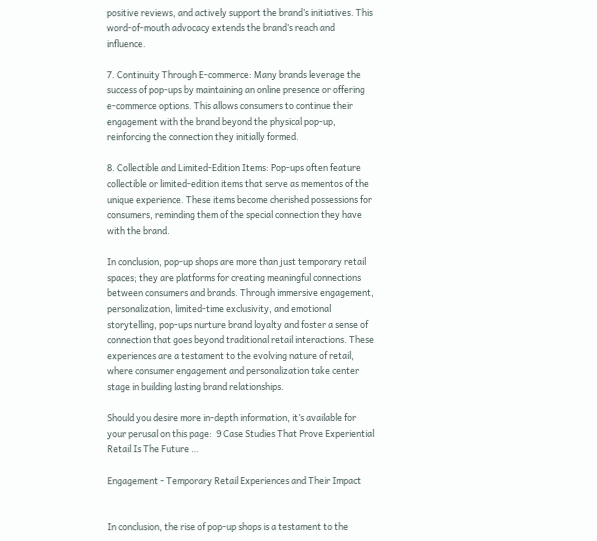positive reviews, and actively support the brand’s initiatives. This word-of-mouth advocacy extends the brand’s reach and influence.

7. Continuity Through E-commerce: Many brands leverage the success of pop-ups by maintaining an online presence or offering e-commerce options. This allows consumers to continue their engagement with the brand beyond the physical pop-up, reinforcing the connection they initially formed.

8. Collectible and Limited-Edition Items: Pop-ups often feature collectible or limited-edition items that serve as mementos of the unique experience. These items become cherished possessions for consumers, reminding them of the special connection they have with the brand.

In conclusion, pop-up shops are more than just temporary retail spaces; they are platforms for creating meaningful connections between consumers and brands. Through immersive engagement, personalization, limited-time exclusivity, and emotional storytelling, pop-ups nurture brand loyalty and foster a sense of connection that goes beyond traditional retail interactions. These experiences are a testament to the evolving nature of retail, where consumer engagement and personalization take center stage in building lasting brand relationships.

Should you desire more in-depth information, it’s available for your perusal on this page:  9 Case Studies That Prove Experiential Retail Is The Future …

Engagement - Temporary Retail Experiences and Their Impact


In conclusion, the rise of pop-up shops is a testament to the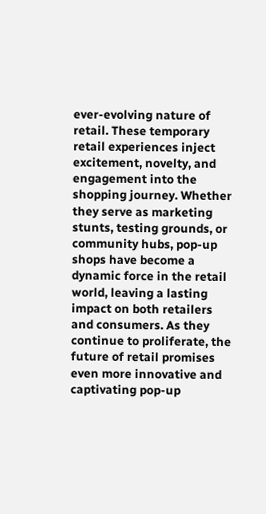ever-evolving nature of retail. These temporary retail experiences inject excitement, novelty, and engagement into the shopping journey. Whether they serve as marketing stunts, testing grounds, or community hubs, pop-up shops have become a dynamic force in the retail world, leaving a lasting impact on both retailers and consumers. As they continue to proliferate, the future of retail promises even more innovative and captivating pop-up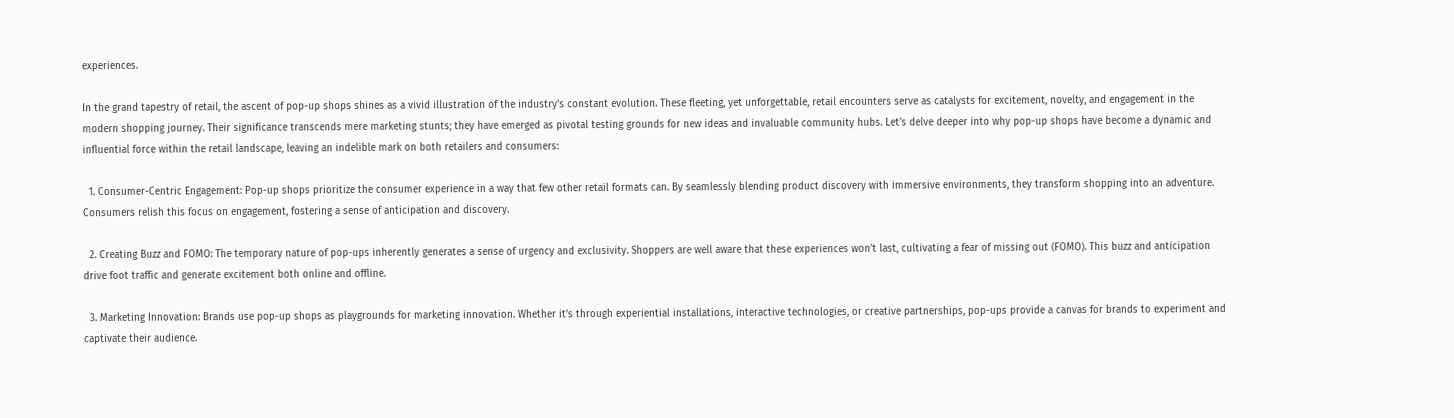experiences.

In the grand tapestry of retail, the ascent of pop-up shops shines as a vivid illustration of the industry’s constant evolution. These fleeting, yet unforgettable, retail encounters serve as catalysts for excitement, novelty, and engagement in the modern shopping journey. Their significance transcends mere marketing stunts; they have emerged as pivotal testing grounds for new ideas and invaluable community hubs. Let’s delve deeper into why pop-up shops have become a dynamic and influential force within the retail landscape, leaving an indelible mark on both retailers and consumers:

  1. Consumer-Centric Engagement: Pop-up shops prioritize the consumer experience in a way that few other retail formats can. By seamlessly blending product discovery with immersive environments, they transform shopping into an adventure. Consumers relish this focus on engagement, fostering a sense of anticipation and discovery.

  2. Creating Buzz and FOMO: The temporary nature of pop-ups inherently generates a sense of urgency and exclusivity. Shoppers are well aware that these experiences won’t last, cultivating a fear of missing out (FOMO). This buzz and anticipation drive foot traffic and generate excitement both online and offline.

  3. Marketing Innovation: Brands use pop-up shops as playgrounds for marketing innovation. Whether it’s through experiential installations, interactive technologies, or creative partnerships, pop-ups provide a canvas for brands to experiment and captivate their audience.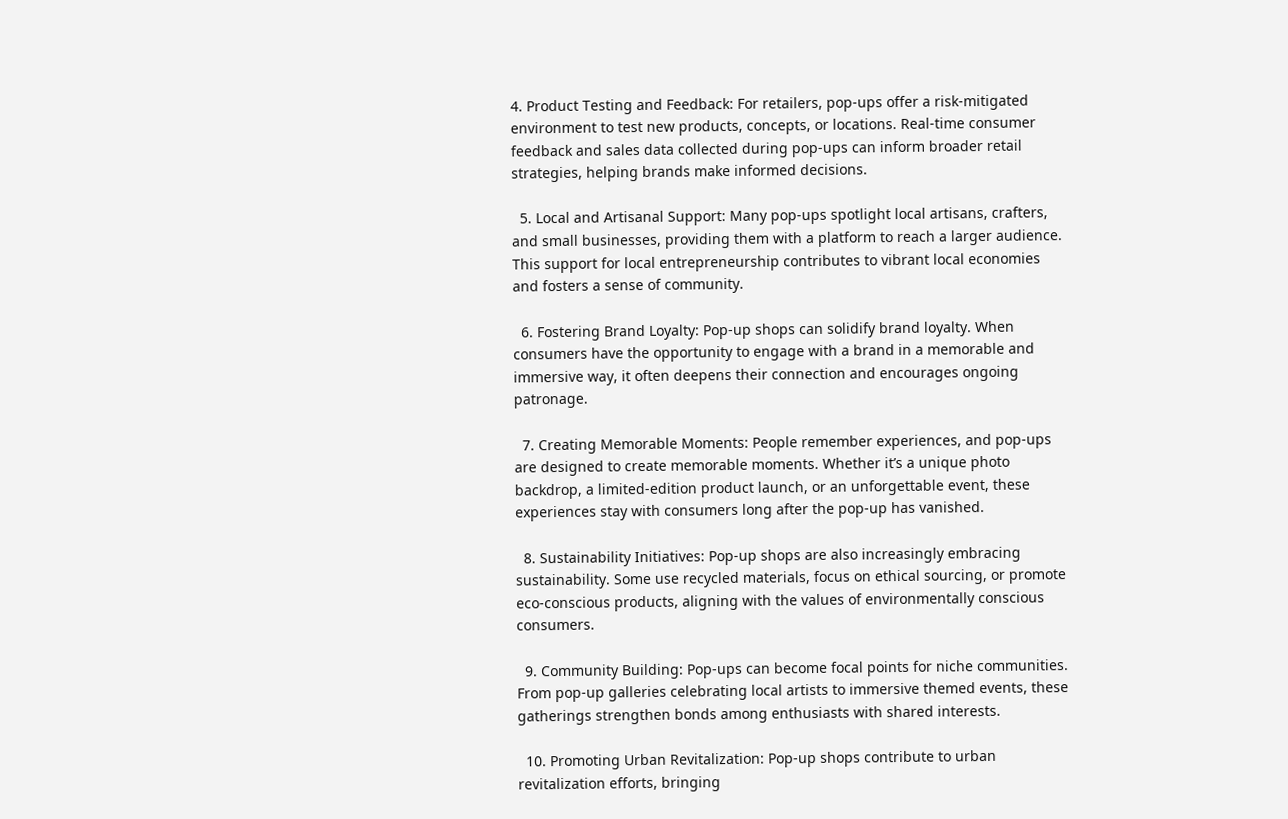4. Product Testing and Feedback: For retailers, pop-ups offer a risk-mitigated environment to test new products, concepts, or locations. Real-time consumer feedback and sales data collected during pop-ups can inform broader retail strategies, helping brands make informed decisions.

  5. Local and Artisanal Support: Many pop-ups spotlight local artisans, crafters, and small businesses, providing them with a platform to reach a larger audience. This support for local entrepreneurship contributes to vibrant local economies and fosters a sense of community.

  6. Fostering Brand Loyalty: Pop-up shops can solidify brand loyalty. When consumers have the opportunity to engage with a brand in a memorable and immersive way, it often deepens their connection and encourages ongoing patronage.

  7. Creating Memorable Moments: People remember experiences, and pop-ups are designed to create memorable moments. Whether it’s a unique photo backdrop, a limited-edition product launch, or an unforgettable event, these experiences stay with consumers long after the pop-up has vanished.

  8. Sustainability Initiatives: Pop-up shops are also increasingly embracing sustainability. Some use recycled materials, focus on ethical sourcing, or promote eco-conscious products, aligning with the values of environmentally conscious consumers.

  9. Community Building: Pop-ups can become focal points for niche communities. From pop-up galleries celebrating local artists to immersive themed events, these gatherings strengthen bonds among enthusiasts with shared interests.

  10. Promoting Urban Revitalization: Pop-up shops contribute to urban revitalization efforts, bringing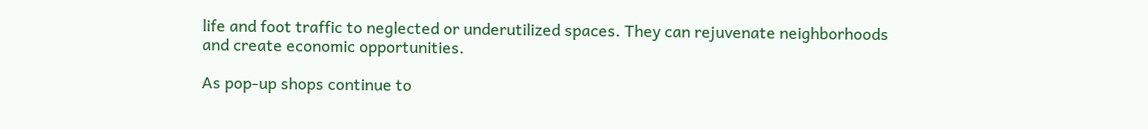life and foot traffic to neglected or underutilized spaces. They can rejuvenate neighborhoods and create economic opportunities.

As pop-up shops continue to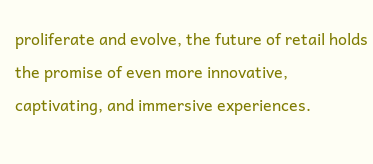proliferate and evolve, the future of retail holds the promise of even more innovative, captivating, and immersive experiences.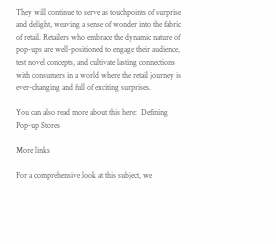They will continue to serve as touchpoints of surprise and delight, weaving a sense of wonder into the fabric of retail. Retailers who embrace the dynamic nature of pop-ups are well-positioned to engage their audience, test novel concepts, and cultivate lasting connections with consumers in a world where the retail journey is ever-changing and full of exciting surprises.

You can also read more about this here:  Defining Pop-up Stores

More links

For a comprehensive look at this subject, we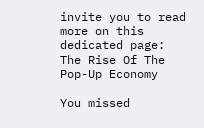invite you to read more on this dedicated page:  The Rise Of The Pop-Up Economy

You missed